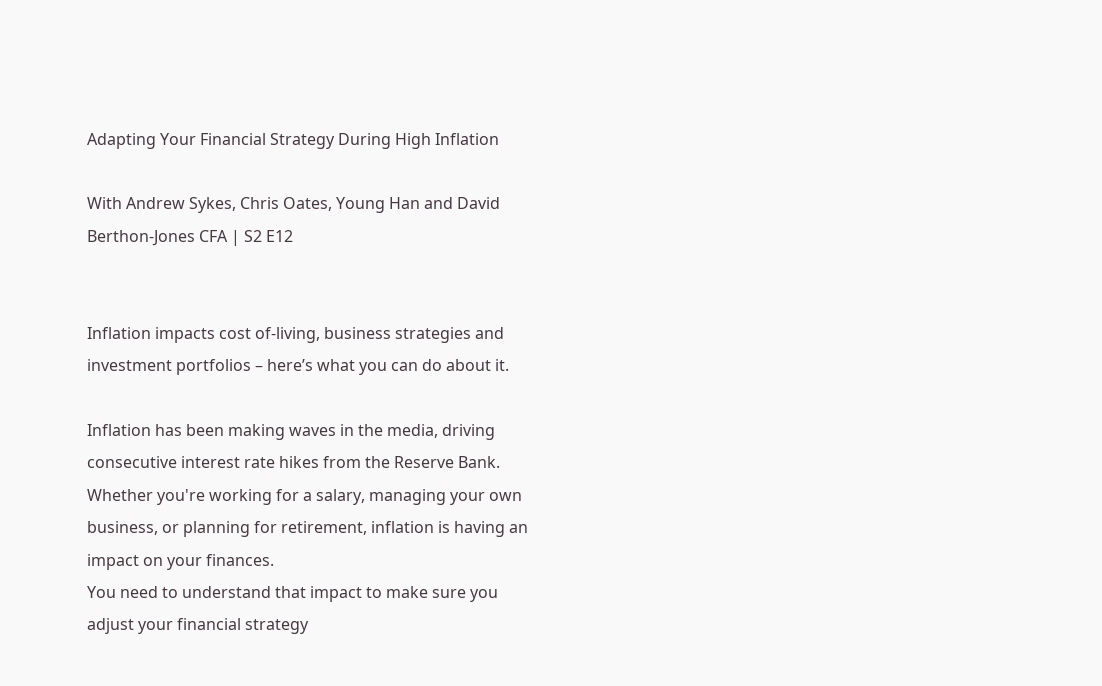Adapting Your Financial Strategy During High Inflation

With Andrew Sykes, Chris Oates, Young Han and David Berthon-Jones CFA | S2 E12


Inflation impacts cost of-living, business strategies and investment portfolios – here’s what you can do about it.

Inflation has been making waves in the media, driving consecutive interest rate hikes from the Reserve Bank. Whether you're working for a salary, managing your own business, or planning for retirement, inflation is having an impact on your finances.
You need to understand that impact to make sure you adjust your financial strategy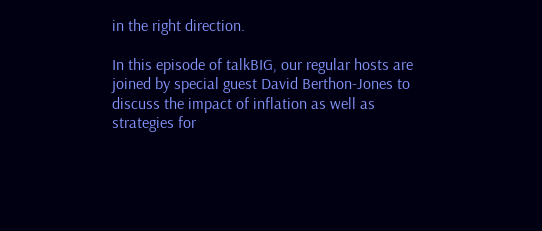in the right direction.

In this episode of talkBIG, our regular hosts are joined by special guest David Berthon-Jones to discuss the impact of inflation as well as strategies for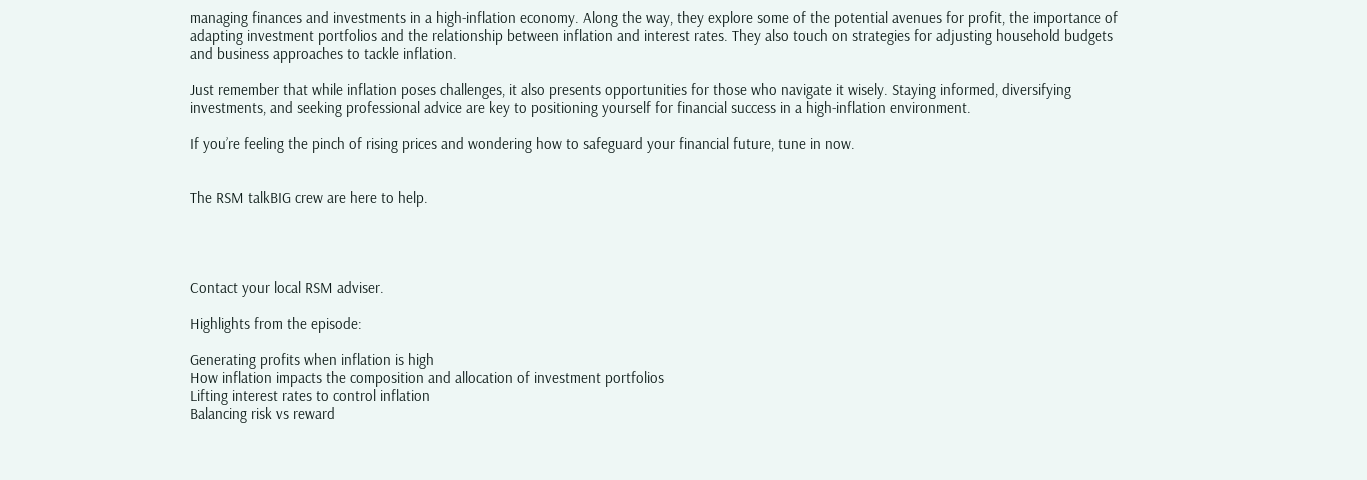managing finances and investments in a high-inflation economy. Along the way, they explore some of the potential avenues for profit, the importance of adapting investment portfolios and the relationship between inflation and interest rates. They also touch on strategies for adjusting household budgets and business approaches to tackle inflation.

Just remember that while inflation poses challenges, it also presents opportunities for those who navigate it wisely. Staying informed, diversifying investments, and seeking professional advice are key to positioning yourself for financial success in a high-inflation environment.

If you’re feeling the pinch of rising prices and wondering how to safeguard your financial future, tune in now.


The RSM talkBIG crew are here to help.




Contact your local RSM adviser.

Highlights from the episode:

Generating profits when inflation is high
How inflation impacts the composition and allocation of investment portfolios
Lifting interest rates to control inflation
Balancing risk vs reward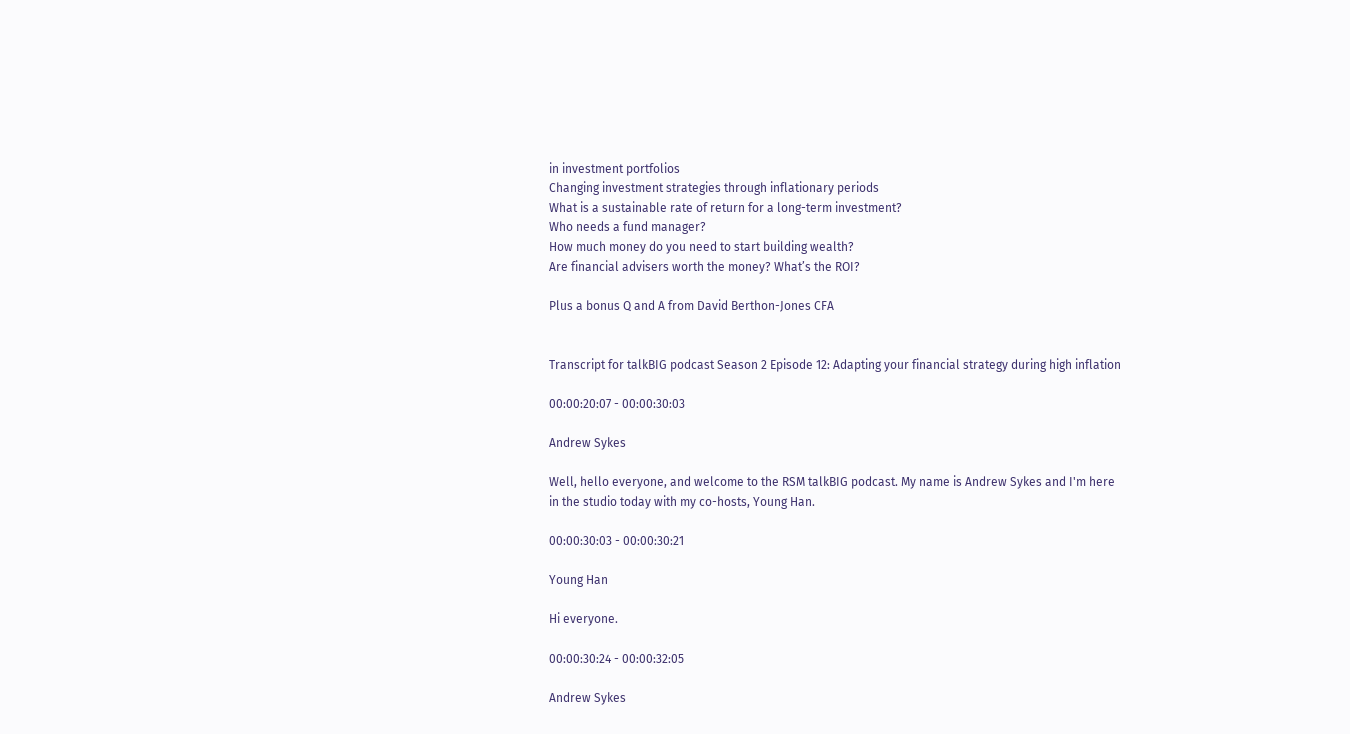in investment portfolios
Changing investment strategies through inflationary periods
What is a sustainable rate of return for a long-term investment?
Who needs a fund manager?
How much money do you need to start building wealth?
Are financial advisers worth the money? What’s the ROI?

Plus a bonus Q and A from David Berthon-Jones CFA


Transcript for talkBIG podcast Season 2 Episode 12: Adapting your financial strategy during high inflation

00:00:20:07 - 00:00:30:03

Andrew Sykes

Well, hello everyone, and welcome to the RSM talkBIG podcast. My name is Andrew Sykes and I'm here in the studio today with my co-hosts, Young Han.

00:00:30:03 - 00:00:30:21

Young Han

Hi everyone.

00:00:30:24 - 00:00:32:05

Andrew Sykes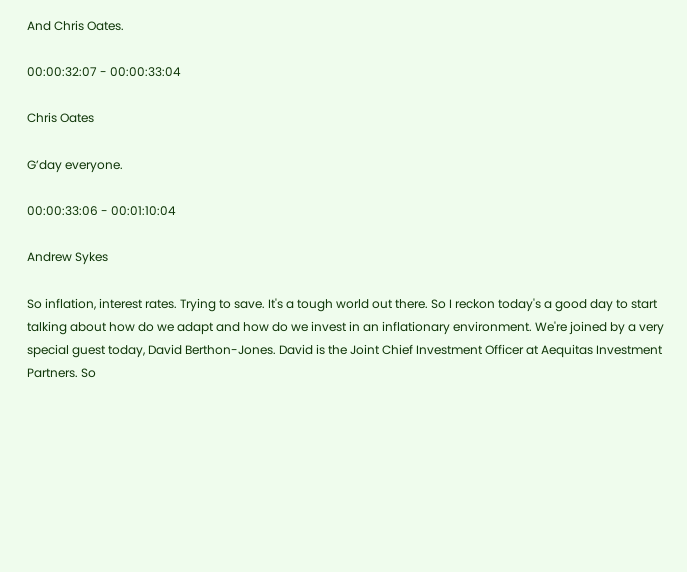And Chris Oates.

00:00:32:07 - 00:00:33:04

Chris Oates

G’day everyone.

00:00:33:06 - 00:01:10:04

Andrew Sykes

So inflation, interest rates. Trying to save. It's a tough world out there. So I reckon today's a good day to start talking about how do we adapt and how do we invest in an inflationary environment. We're joined by a very special guest today, David Berthon-Jones. David is the Joint Chief Investment Officer at Aequitas Investment Partners. So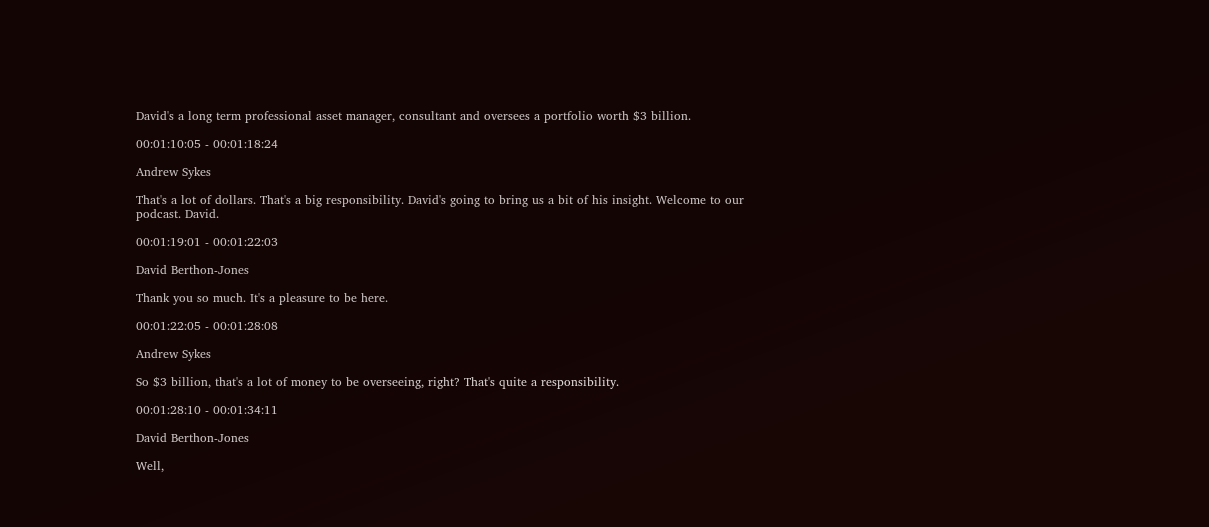David's a long term professional asset manager, consultant and oversees a portfolio worth $3 billion.

00:01:10:05 - 00:01:18:24

Andrew Sykes

That's a lot of dollars. That's a big responsibility. David's going to bring us a bit of his insight. Welcome to our podcast. David.

00:01:19:01 - 00:01:22:03

David Berthon-Jones

Thank you so much. It's a pleasure to be here.

00:01:22:05 - 00:01:28:08

Andrew Sykes

So $3 billion, that's a lot of money to be overseeing, right? That's quite a responsibility.

00:01:28:10 - 00:01:34:11

David Berthon-Jones

Well,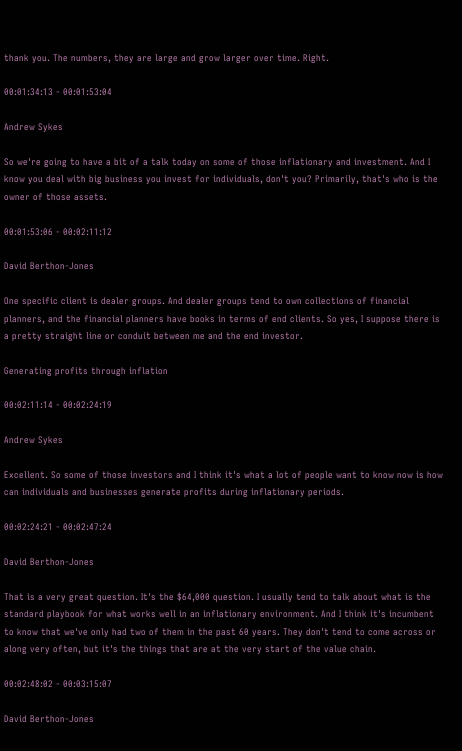thank you. The numbers, they are large and grow larger over time. Right.

00:01:34:13 - 00:01:53:04

Andrew Sykes

So we're going to have a bit of a talk today on some of those inflationary and investment. And I know you deal with big business you invest for individuals, don't you? Primarily, that's who is the owner of those assets.

00:01:53:06 - 00:02:11:12

David Berthon-Jones

One specific client is dealer groups. And dealer groups tend to own collections of financial planners, and the financial planners have books in terms of end clients. So yes, I suppose there is a pretty straight line or conduit between me and the end investor.

Generating profits through inflation

00:02:11:14 - 00:02:24:19

Andrew Sykes

Excellent. So some of those investors and I think it's what a lot of people want to know now is how can individuals and businesses generate profits during inflationary periods.

00:02:24:21 - 00:02:47:24

David Berthon-Jones

That is a very great question. It's the $64,000 question. I usually tend to talk about what is the standard playbook for what works well in an inflationary environment. And I think it's incumbent to know that we've only had two of them in the past 60 years. They don't tend to come across or along very often, but it's the things that are at the very start of the value chain.

00:02:48:02 - 00:03:15:07

David Berthon-Jones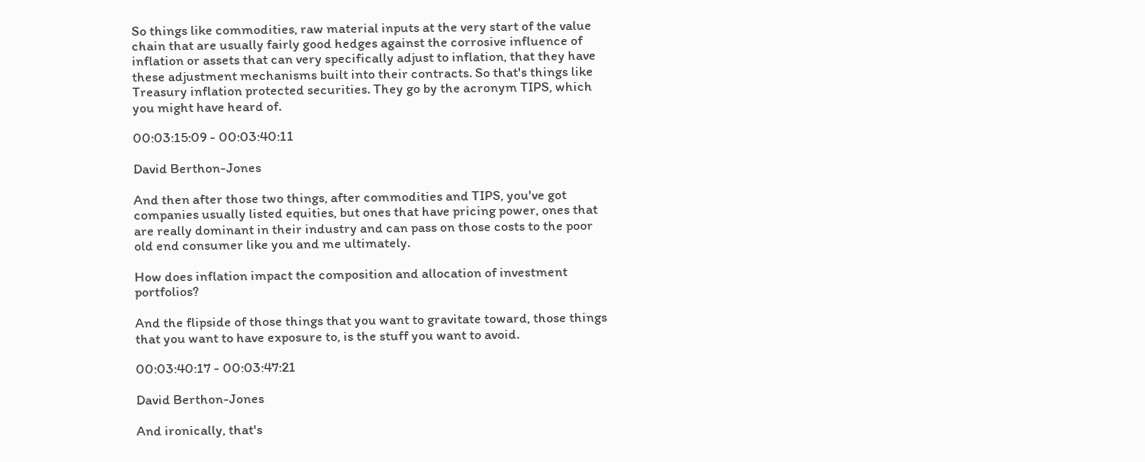So things like commodities, raw material inputs at the very start of the value chain that are usually fairly good hedges against the corrosive influence of inflation or assets that can very specifically adjust to inflation, that they have these adjustment mechanisms built into their contracts. So that's things like Treasury inflation protected securities. They go by the acronym TIPS, which you might have heard of.

00:03:15:09 - 00:03:40:11

David Berthon-Jones

And then after those two things, after commodities and TIPS, you've got companies usually listed equities, but ones that have pricing power, ones that are really dominant in their industry and can pass on those costs to the poor old end consumer like you and me ultimately.

How does inflation impact the composition and allocation of investment portfolios?

And the flipside of those things that you want to gravitate toward, those things that you want to have exposure to, is the stuff you want to avoid.

00:03:40:17 - 00:03:47:21

David Berthon-Jones

And ironically, that's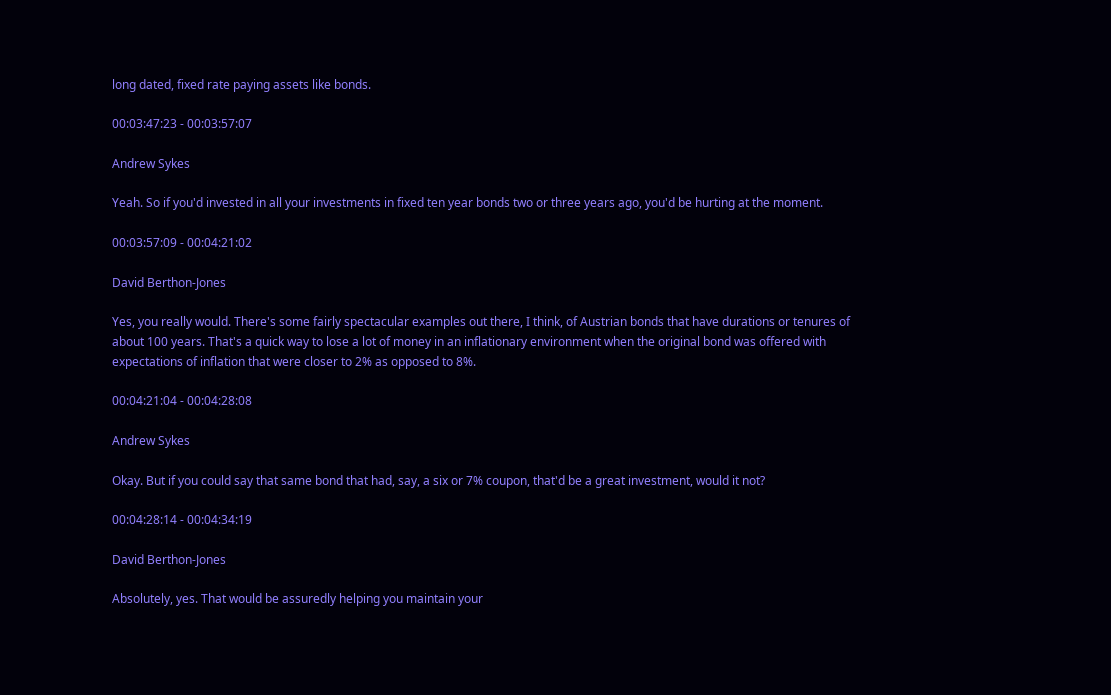long dated, fixed rate paying assets like bonds.

00:03:47:23 - 00:03:57:07

Andrew Sykes

Yeah. So if you'd invested in all your investments in fixed ten year bonds two or three years ago, you'd be hurting at the moment.

00:03:57:09 - 00:04:21:02

David Berthon-Jones

Yes, you really would. There's some fairly spectacular examples out there, I think, of Austrian bonds that have durations or tenures of about 100 years. That's a quick way to lose a lot of money in an inflationary environment when the original bond was offered with expectations of inflation that were closer to 2% as opposed to 8%.

00:04:21:04 - 00:04:28:08

Andrew Sykes

Okay. But if you could say that same bond that had, say, a six or 7% coupon, that'd be a great investment, would it not?

00:04:28:14 - 00:04:34:19

David Berthon-Jones

Absolutely, yes. That would be assuredly helping you maintain your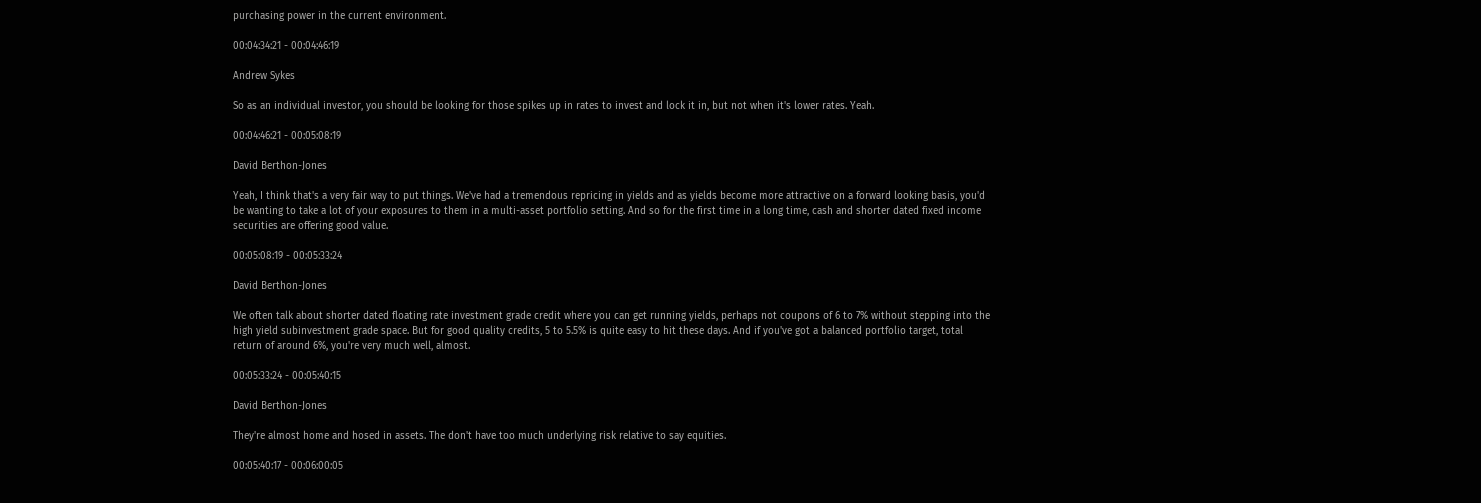purchasing power in the current environment.

00:04:34:21 - 00:04:46:19

Andrew Sykes

So as an individual investor, you should be looking for those spikes up in rates to invest and lock it in, but not when it's lower rates. Yeah.

00:04:46:21 - 00:05:08:19

David Berthon-Jones

Yeah, I think that's a very fair way to put things. We've had a tremendous repricing in yields and as yields become more attractive on a forward looking basis, you'd be wanting to take a lot of your exposures to them in a multi-asset portfolio setting. And so for the first time in a long time, cash and shorter dated fixed income securities are offering good value.

00:05:08:19 - 00:05:33:24

David Berthon-Jones

We often talk about shorter dated floating rate investment grade credit where you can get running yields, perhaps not coupons of 6 to 7% without stepping into the high yield subinvestment grade space. But for good quality credits, 5 to 5.5% is quite easy to hit these days. And if you've got a balanced portfolio target, total return of around 6%, you're very much well, almost.

00:05:33:24 - 00:05:40:15

David Berthon-Jones

They're almost home and hosed in assets. The don't have too much underlying risk relative to say equities.

00:05:40:17 - 00:06:00:05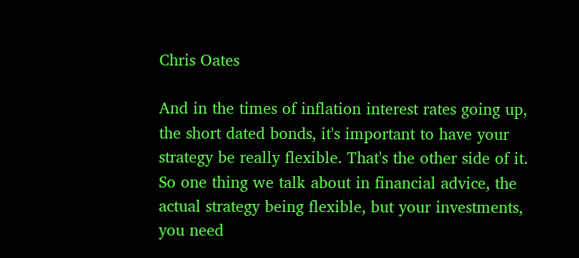Chris Oates

And in the times of inflation interest rates going up, the short dated bonds, it's important to have your strategy be really flexible. That's the other side of it. So one thing we talk about in financial advice, the actual strategy being flexible, but your investments, you need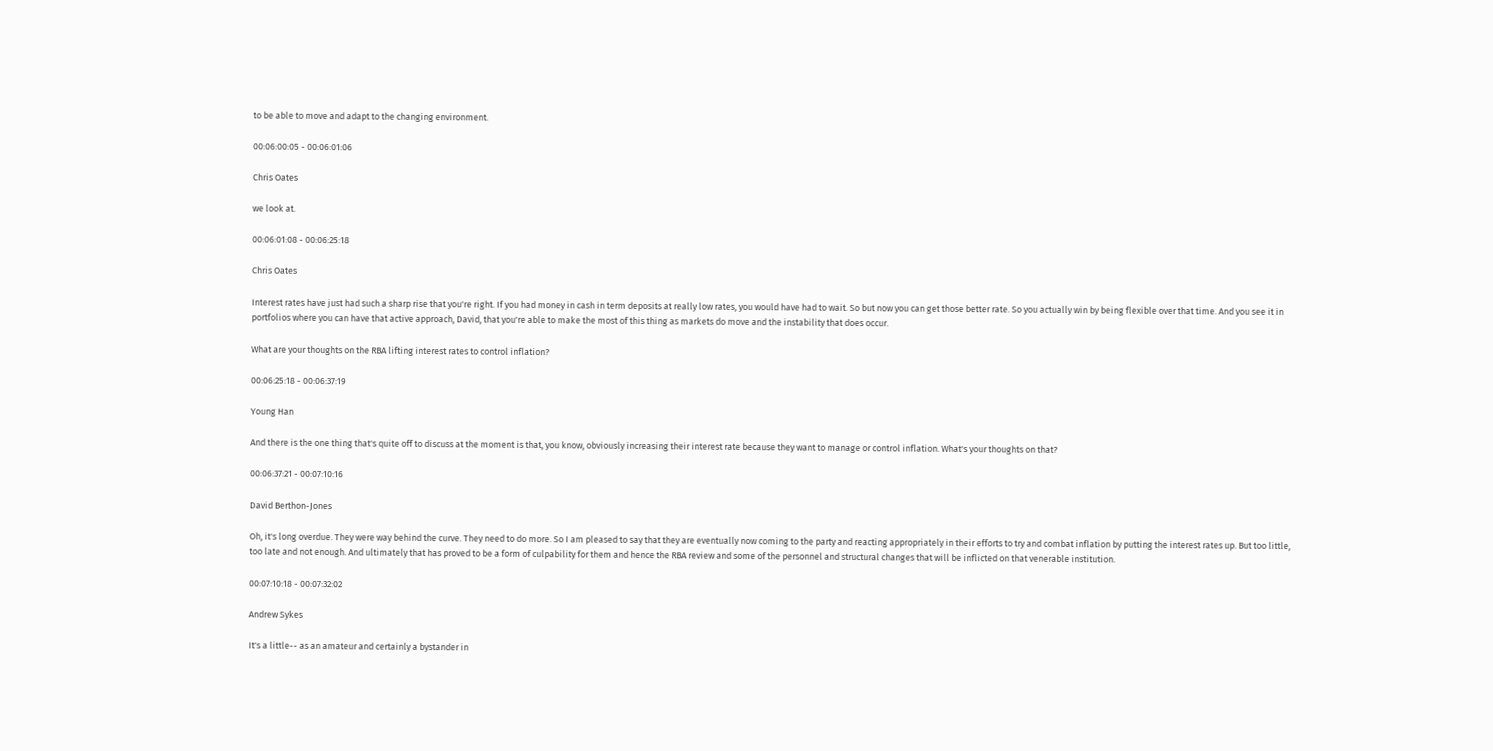to be able to move and adapt to the changing environment.

00:06:00:05 - 00:06:01:06

Chris Oates

we look at.

00:06:01:08 - 00:06:25:18

Chris Oates

Interest rates have just had such a sharp rise that you're right. If you had money in cash in term deposits at really low rates, you would have had to wait. So but now you can get those better rate. So you actually win by being flexible over that time. And you see it in portfolios where you can have that active approach, David, that you're able to make the most of this thing as markets do move and the instability that does occur.

What are your thoughts on the RBA lifting interest rates to control inflation?

00:06:25:18 - 00:06:37:19

Young Han

And there is the one thing that's quite off to discuss at the moment is that, you know, obviously increasing their interest rate because they want to manage or control inflation. What's your thoughts on that?

00:06:37:21 - 00:07:10:16

David Berthon-Jones

Oh, it's long overdue. They were way behind the curve. They need to do more. So I am pleased to say that they are eventually now coming to the party and reacting appropriately in their efforts to try and combat inflation by putting the interest rates up. But too little, too late and not enough. And ultimately that has proved to be a form of culpability for them and hence the RBA review and some of the personnel and structural changes that will be inflicted on that venerable institution.

00:07:10:18 - 00:07:32:02

Andrew Sykes

It's a little-- as an amateur and certainly a bystander in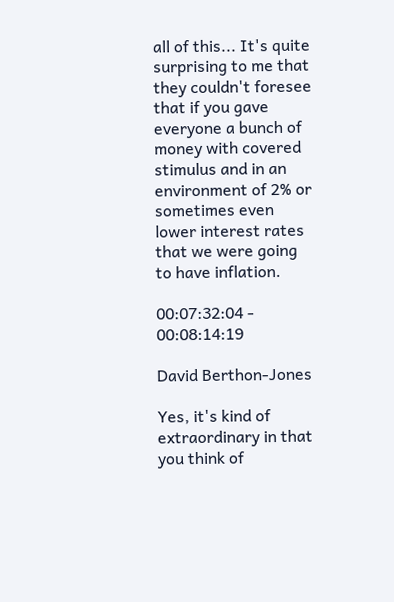all of this... It's quite surprising to me that they couldn't foresee that if you gave everyone a bunch of money with covered stimulus and in an environment of 2% or sometimes even lower interest rates that we were going to have inflation.

00:07:32:04 - 00:08:14:19

David Berthon-Jones

Yes, it's kind of extraordinary in that you think of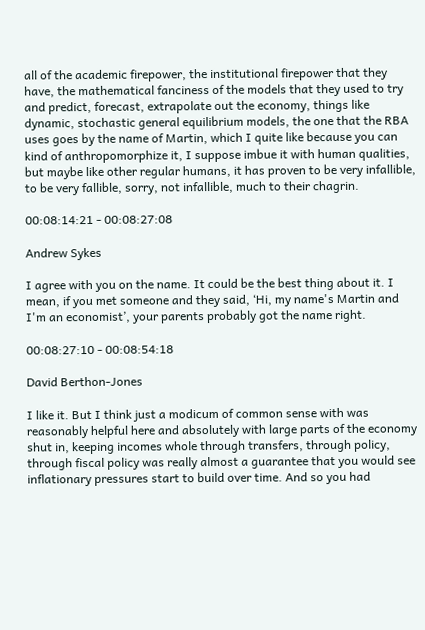all of the academic firepower, the institutional firepower that they have, the mathematical fanciness of the models that they used to try and predict, forecast, extrapolate out the economy, things like dynamic, stochastic general equilibrium models, the one that the RBA uses goes by the name of Martin, which I quite like because you can kind of anthropomorphize it, I suppose imbue it with human qualities, but maybe like other regular humans, it has proven to be very infallible, to be very fallible, sorry, not infallible, much to their chagrin.

00:08:14:21 - 00:08:27:08

Andrew Sykes

I agree with you on the name. It could be the best thing about it. I mean, if you met someone and they said, ‘Hi, my name's Martin and I'm an economist’, your parents probably got the name right.

00:08:27:10 - 00:08:54:18

David Berthon-Jones

I like it. But I think just a modicum of common sense with was reasonably helpful here and absolutely with large parts of the economy shut in, keeping incomes whole through transfers, through policy, through fiscal policy was really almost a guarantee that you would see inflationary pressures start to build over time. And so you had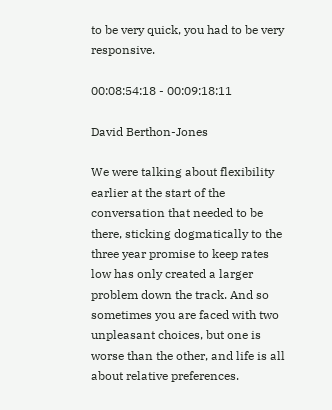to be very quick, you had to be very responsive.

00:08:54:18 - 00:09:18:11

David Berthon-Jones

We were talking about flexibility earlier at the start of the conversation that needed to be there, sticking dogmatically to the three year promise to keep rates low has only created a larger problem down the track. And so sometimes you are faced with two unpleasant choices, but one is worse than the other, and life is all about relative preferences.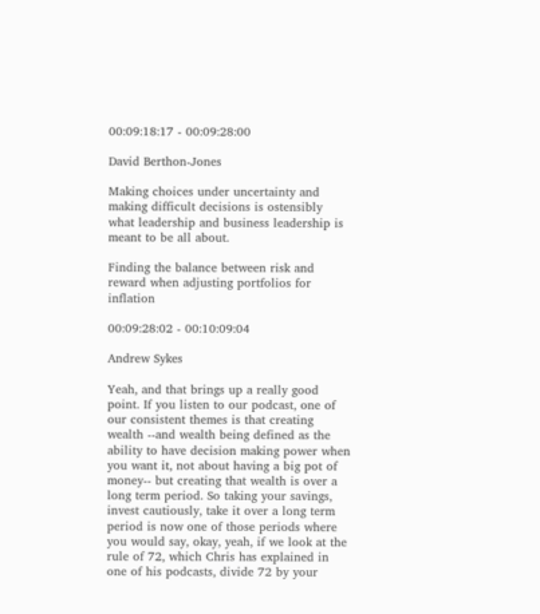00:09:18:17 - 00:09:28:00

David Berthon-Jones

Making choices under uncertainty and making difficult decisions is ostensibly what leadership and business leadership is meant to be all about.

Finding the balance between risk and reward when adjusting portfolios for inflation

00:09:28:02 - 00:10:09:04

Andrew Sykes

Yeah, and that brings up a really good point. If you listen to our podcast, one of our consistent themes is that creating wealth --and wealth being defined as the ability to have decision making power when you want it, not about having a big pot of money-- but creating that wealth is over a long term period. So taking your savings, invest cautiously, take it over a long term period is now one of those periods where you would say, okay, yeah, if we look at the rule of 72, which Chris has explained in one of his podcasts, divide 72 by your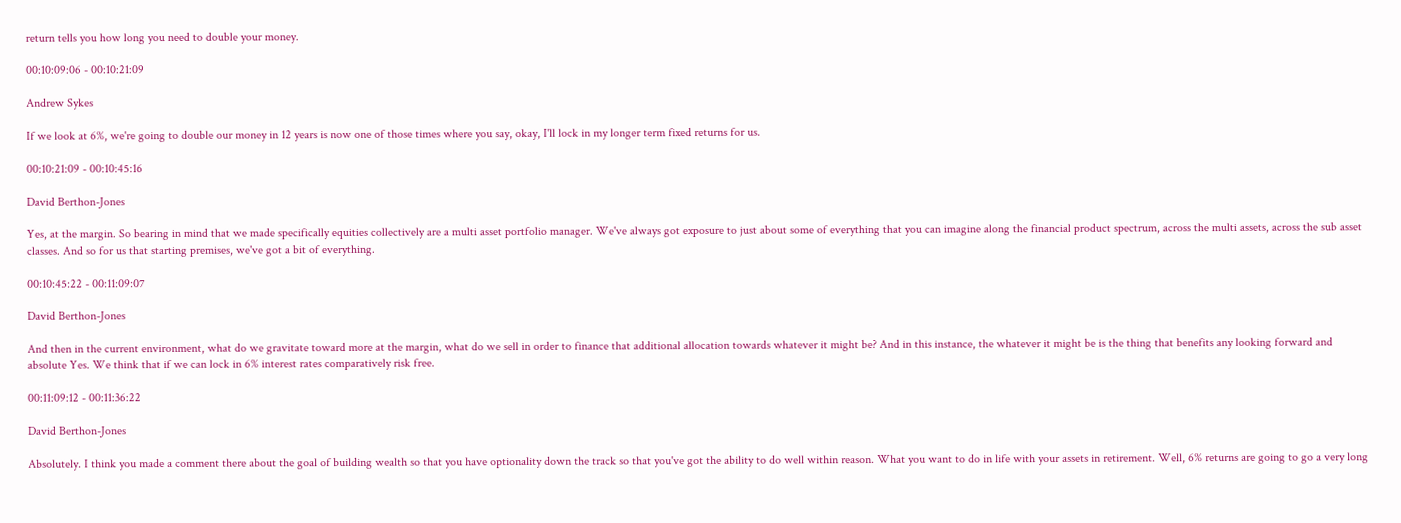return tells you how long you need to double your money.

00:10:09:06 - 00:10:21:09

Andrew Sykes

If we look at 6%, we're going to double our money in 12 years is now one of those times where you say, okay, I'll lock in my longer term fixed returns for us.

00:10:21:09 - 00:10:45:16

David Berthon-Jones

Yes, at the margin. So bearing in mind that we made specifically equities collectively are a multi asset portfolio manager. We've always got exposure to just about some of everything that you can imagine along the financial product spectrum, across the multi assets, across the sub asset classes. And so for us that starting premises, we've got a bit of everything.

00:10:45:22 - 00:11:09:07

David Berthon-Jones

And then in the current environment, what do we gravitate toward more at the margin, what do we sell in order to finance that additional allocation towards whatever it might be? And in this instance, the whatever it might be is the thing that benefits any looking forward and absolute Yes. We think that if we can lock in 6% interest rates comparatively risk free.

00:11:09:12 - 00:11:36:22

David Berthon-Jones

Absolutely. I think you made a comment there about the goal of building wealth so that you have optionality down the track so that you've got the ability to do well within reason. What you want to do in life with your assets in retirement. Well, 6% returns are going to go a very long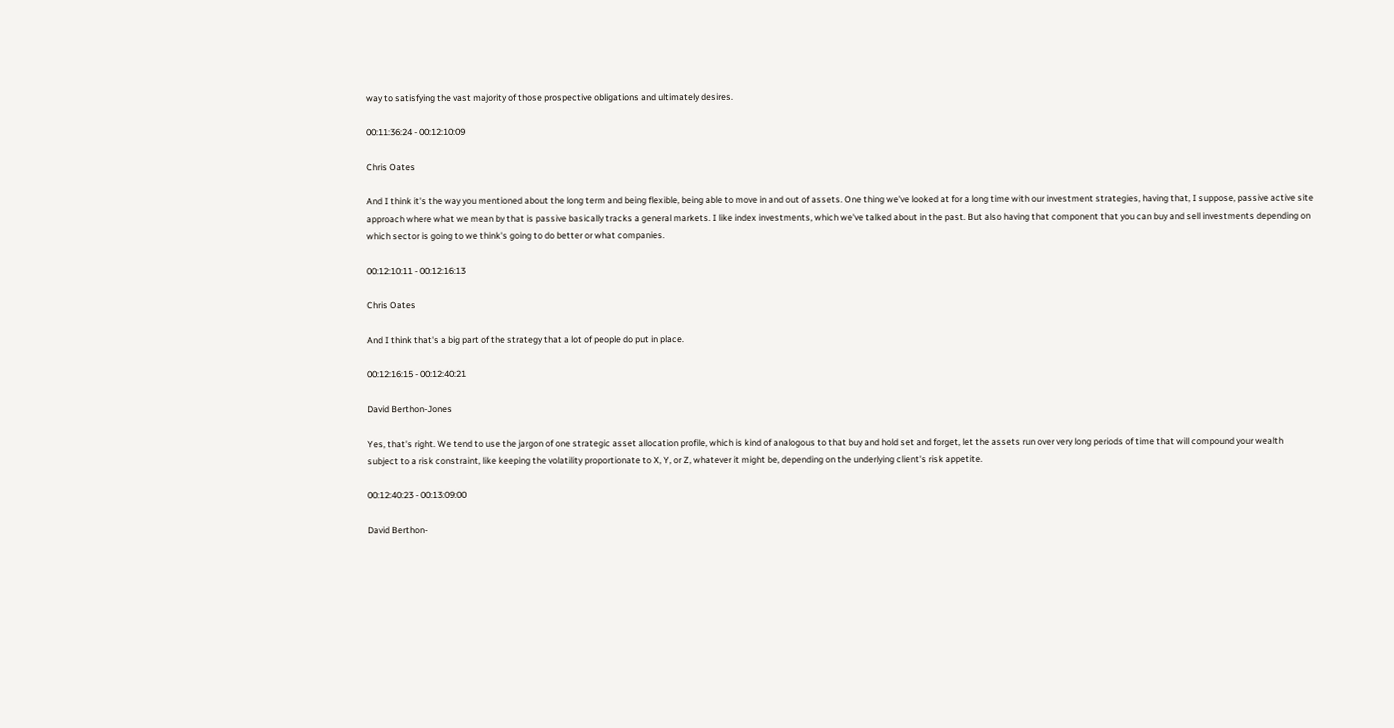way to satisfying the vast majority of those prospective obligations and ultimately desires.

00:11:36:24 - 00:12:10:09

Chris Oates

And I think it's the way you mentioned about the long term and being flexible, being able to move in and out of assets. One thing we've looked at for a long time with our investment strategies, having that, I suppose, passive active site approach where what we mean by that is passive basically tracks a general markets. I like index investments, which we've talked about in the past. But also having that component that you can buy and sell investments depending on which sector is going to we think's going to do better or what companies.

00:12:10:11 - 00:12:16:13

Chris Oates

And I think that's a big part of the strategy that a lot of people do put in place.

00:12:16:15 - 00:12:40:21

David Berthon-Jones

Yes, that's right. We tend to use the jargon of one strategic asset allocation profile, which is kind of analogous to that buy and hold set and forget, let the assets run over very long periods of time that will compound your wealth subject to a risk constraint, like keeping the volatility proportionate to X, Y, or Z, whatever it might be, depending on the underlying client's risk appetite.

00:12:40:23 - 00:13:09:00

David Berthon-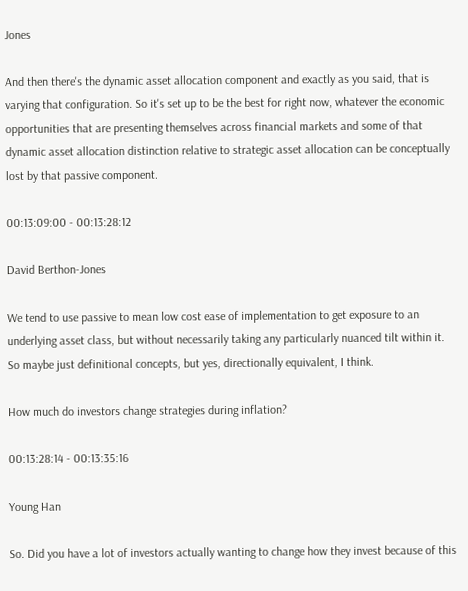Jones

And then there's the dynamic asset allocation component and exactly as you said, that is varying that configuration. So it's set up to be the best for right now, whatever the economic opportunities that are presenting themselves across financial markets and some of that dynamic asset allocation distinction relative to strategic asset allocation can be conceptually lost by that passive component.

00:13:09:00 - 00:13:28:12

David Berthon-Jones

We tend to use passive to mean low cost ease of implementation to get exposure to an underlying asset class, but without necessarily taking any particularly nuanced tilt within it. So maybe just definitional concepts, but yes, directionally equivalent, I think.

How much do investors change strategies during inflation?

00:13:28:14 - 00:13:35:16

Young Han

So. Did you have a lot of investors actually wanting to change how they invest because of this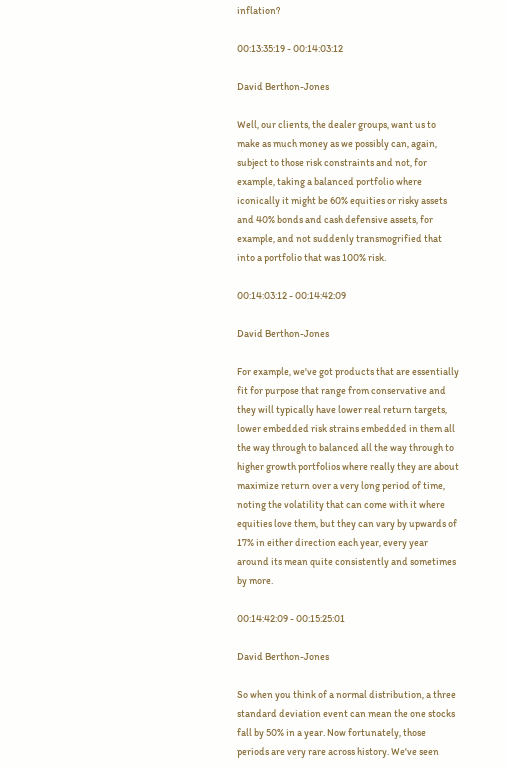inflation?

00:13:35:19 - 00:14:03:12

David Berthon-Jones

Well, our clients, the dealer groups, want us to make as much money as we possibly can, again, subject to those risk constraints and not, for example, taking a balanced portfolio where iconically it might be 60% equities or risky assets and 40% bonds and cash defensive assets, for example, and not suddenly transmogrified that into a portfolio that was 100% risk.

00:14:03:12 - 00:14:42:09

David Berthon-Jones

For example, we've got products that are essentially fit for purpose that range from conservative and they will typically have lower real return targets, lower embedded risk strains embedded in them all the way through to balanced all the way through to higher growth portfolios where really they are about maximize return over a very long period of time, noting the volatility that can come with it where equities love them, but they can vary by upwards of 17% in either direction each year, every year around its mean quite consistently and sometimes by more.

00:14:42:09 - 00:15:25:01

David Berthon-Jones

So when you think of a normal distribution, a three standard deviation event can mean the one stocks fall by 50% in a year. Now fortunately, those periods are very rare across history. We've seen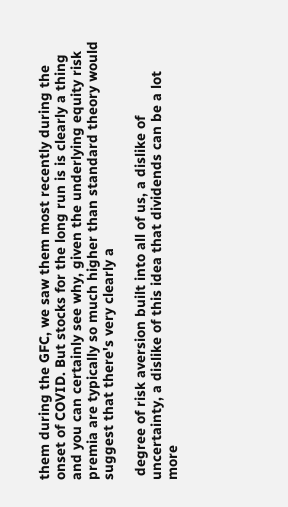them during the GFC, we saw them most recently during the onset of COVID. But stocks for the long run is is clearly a thing and you can certainly see why, given the underlying equity risk premia are typically so much higher than standard theory would suggest that there's very clearly a

 degree of risk aversion built into all of us, a dislike of uncertainty, a dislike of this idea that dividends can be a lot more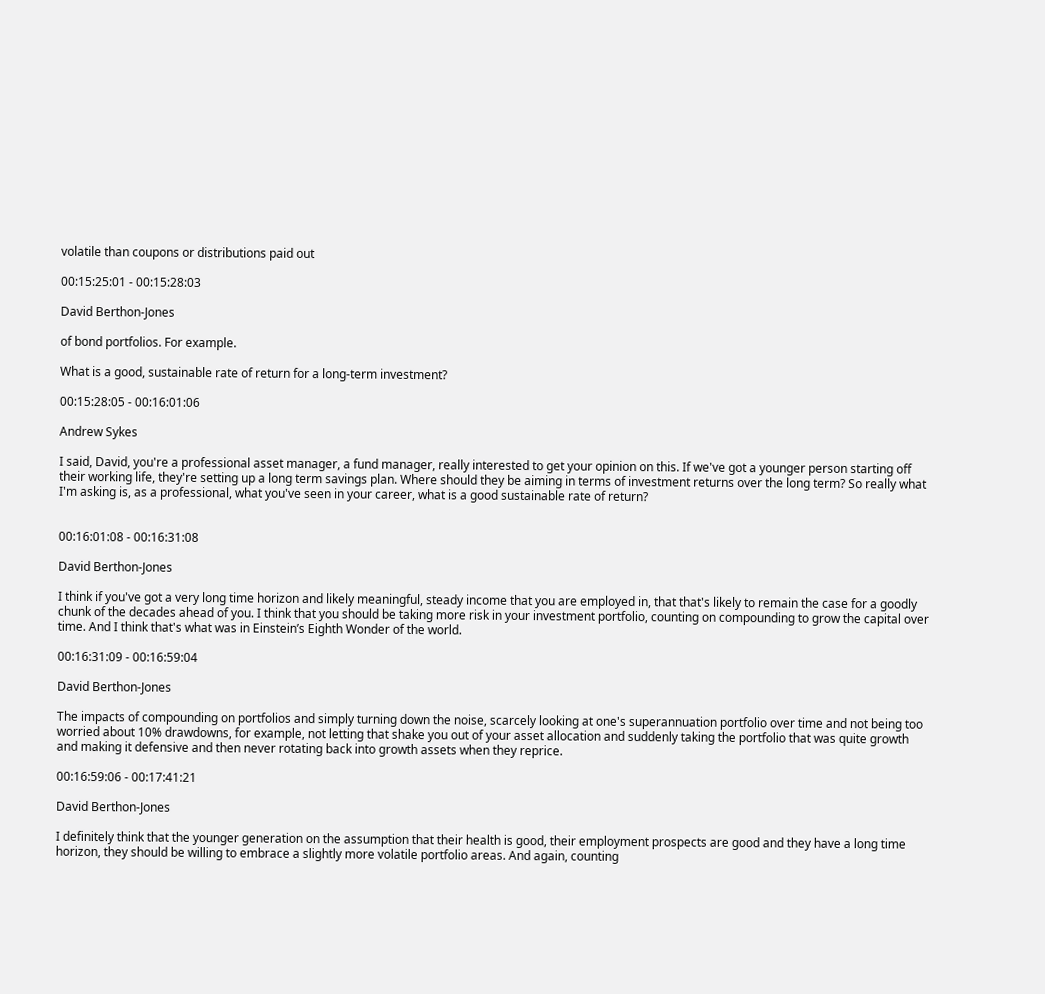volatile than coupons or distributions paid out

00:15:25:01 - 00:15:28:03

David Berthon-Jones

of bond portfolios. For example.

What is a good, sustainable rate of return for a long-term investment?

00:15:28:05 - 00:16:01:06

Andrew Sykes

I said, David, you're a professional asset manager, a fund manager, really interested to get your opinion on this. If we've got a younger person starting off their working life, they're setting up a long term savings plan. Where should they be aiming in terms of investment returns over the long term? So really what I'm asking is, as a professional, what you've seen in your career, what is a good sustainable rate of return?


00:16:01:08 - 00:16:31:08

David Berthon-Jones

I think if you've got a very long time horizon and likely meaningful, steady income that you are employed in, that that's likely to remain the case for a goodly chunk of the decades ahead of you. I think that you should be taking more risk in your investment portfolio, counting on compounding to grow the capital over time. And I think that's what was in Einstein’s Eighth Wonder of the world.

00:16:31:09 - 00:16:59:04

David Berthon-Jones

The impacts of compounding on portfolios and simply turning down the noise, scarcely looking at one's superannuation portfolio over time and not being too worried about 10% drawdowns, for example, not letting that shake you out of your asset allocation and suddenly taking the portfolio that was quite growth and making it defensive and then never rotating back into growth assets when they reprice.

00:16:59:06 - 00:17:41:21

David Berthon-Jones

I definitely think that the younger generation on the assumption that their health is good, their employment prospects are good and they have a long time horizon, they should be willing to embrace a slightly more volatile portfolio areas. And again, counting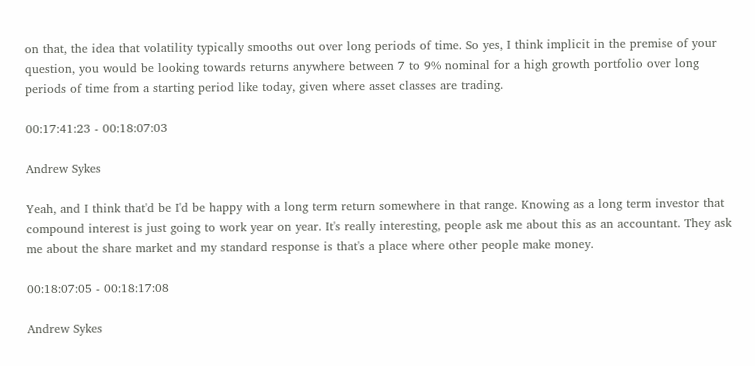on that, the idea that volatility typically smooths out over long periods of time. So yes, I think implicit in the premise of your question, you would be looking towards returns anywhere between 7 to 9% nominal for a high growth portfolio over long periods of time from a starting period like today, given where asset classes are trading.

00:17:41:23 - 00:18:07:03

Andrew Sykes

Yeah, and I think that'd be I'd be happy with a long term return somewhere in that range. Knowing as a long term investor that compound interest is just going to work year on year. It's really interesting, people ask me about this as an accountant. They ask me about the share market and my standard response is that's a place where other people make money.

00:18:07:05 - 00:18:17:08

Andrew Sykes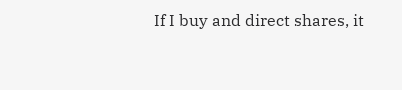If I buy and direct shares, it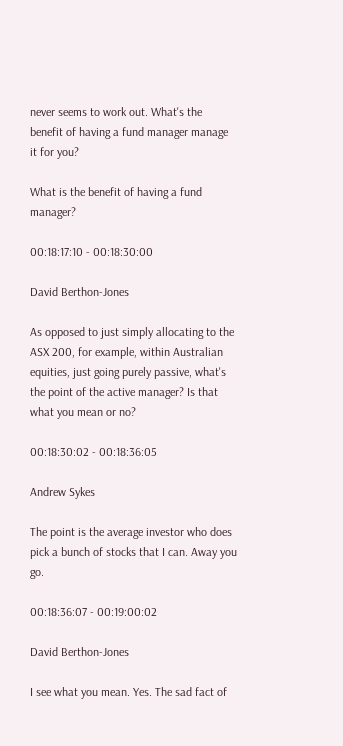never seems to work out. What's the benefit of having a fund manager manage it for you?

What is the benefit of having a fund manager?

00:18:17:10 - 00:18:30:00

David Berthon-Jones

As opposed to just simply allocating to the ASX 200, for example, within Australian equities, just going purely passive, what's the point of the active manager? Is that what you mean or no?

00:18:30:02 - 00:18:36:05

Andrew Sykes

The point is the average investor who does pick a bunch of stocks that I can. Away you go.

00:18:36:07 - 00:19:00:02

David Berthon-Jones

I see what you mean. Yes. The sad fact of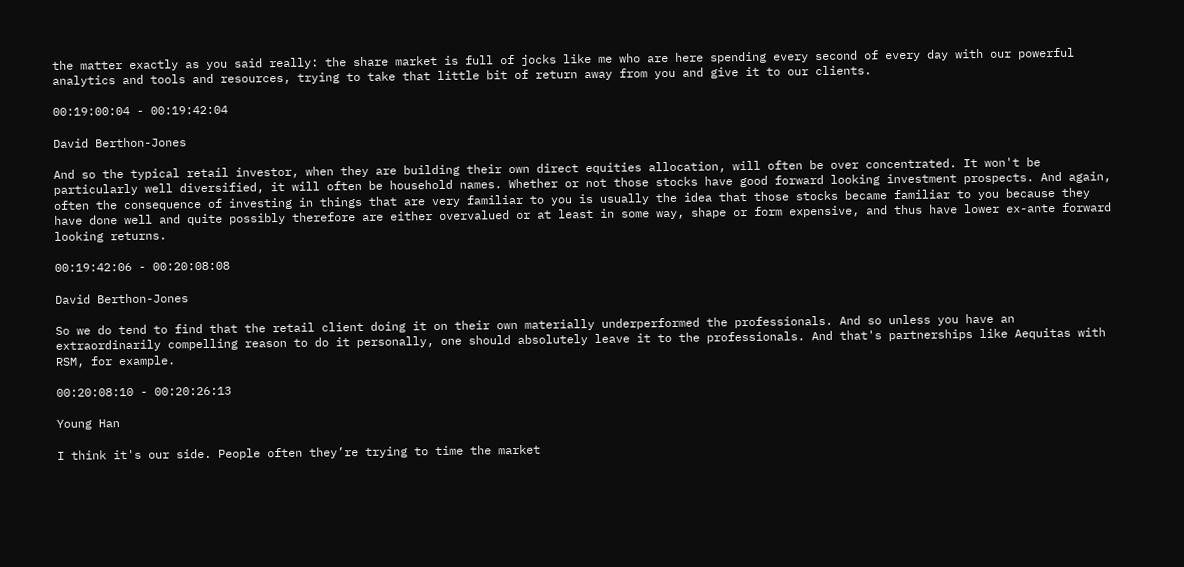the matter exactly as you said really: the share market is full of jocks like me who are here spending every second of every day with our powerful analytics and tools and resources, trying to take that little bit of return away from you and give it to our clients.

00:19:00:04 - 00:19:42:04

David Berthon-Jones

And so the typical retail investor, when they are building their own direct equities allocation, will often be over concentrated. It won't be particularly well diversified, it will often be household names. Whether or not those stocks have good forward looking investment prospects. And again, often the consequence of investing in things that are very familiar to you is usually the idea that those stocks became familiar to you because they have done well and quite possibly therefore are either overvalued or at least in some way, shape or form expensive, and thus have lower ex-ante forward looking returns.

00:19:42:06 - 00:20:08:08

David Berthon-Jones

So we do tend to find that the retail client doing it on their own materially underperformed the professionals. And so unless you have an extraordinarily compelling reason to do it personally, one should absolutely leave it to the professionals. And that's partnerships like Aequitas with RSM, for example.

00:20:08:10 - 00:20:26:13

Young Han

I think it's our side. People often they’re trying to time the market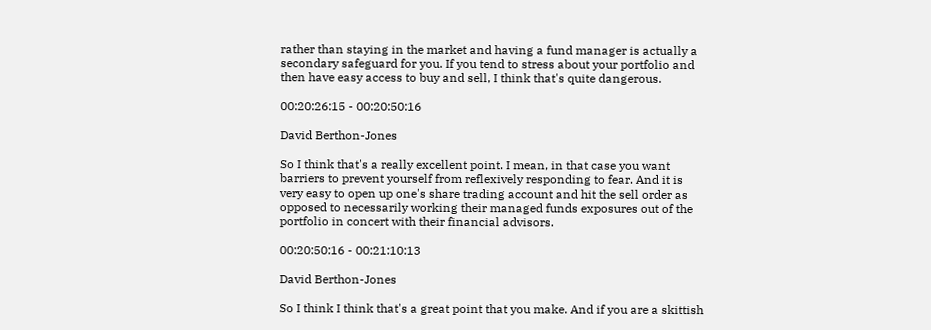rather than staying in the market and having a fund manager is actually a secondary safeguard for you. If you tend to stress about your portfolio and then have easy access to buy and sell, I think that's quite dangerous.

00:20:26:15 - 00:20:50:16

David Berthon-Jones

So I think that's a really excellent point. I mean, in that case you want barriers to prevent yourself from reflexively responding to fear. And it is very easy to open up one's share trading account and hit the sell order as opposed to necessarily working their managed funds exposures out of the portfolio in concert with their financial advisors.

00:20:50:16 - 00:21:10:13

David Berthon-Jones

So I think I think that's a great point that you make. And if you are a skittish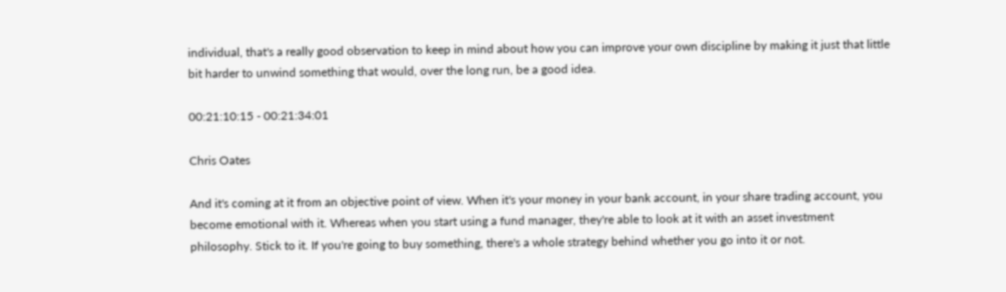individual, that's a really good observation to keep in mind about how you can improve your own discipline by making it just that little bit harder to unwind something that would, over the long run, be a good idea.

00:21:10:15 - 00:21:34:01

Chris Oates

And it's coming at it from an objective point of view. When it's your money in your bank account, in your share trading account, you become emotional with it. Whereas when you start using a fund manager, they're able to look at it with an asset investment philosophy. Stick to it. If you're going to buy something, there's a whole strategy behind whether you go into it or not.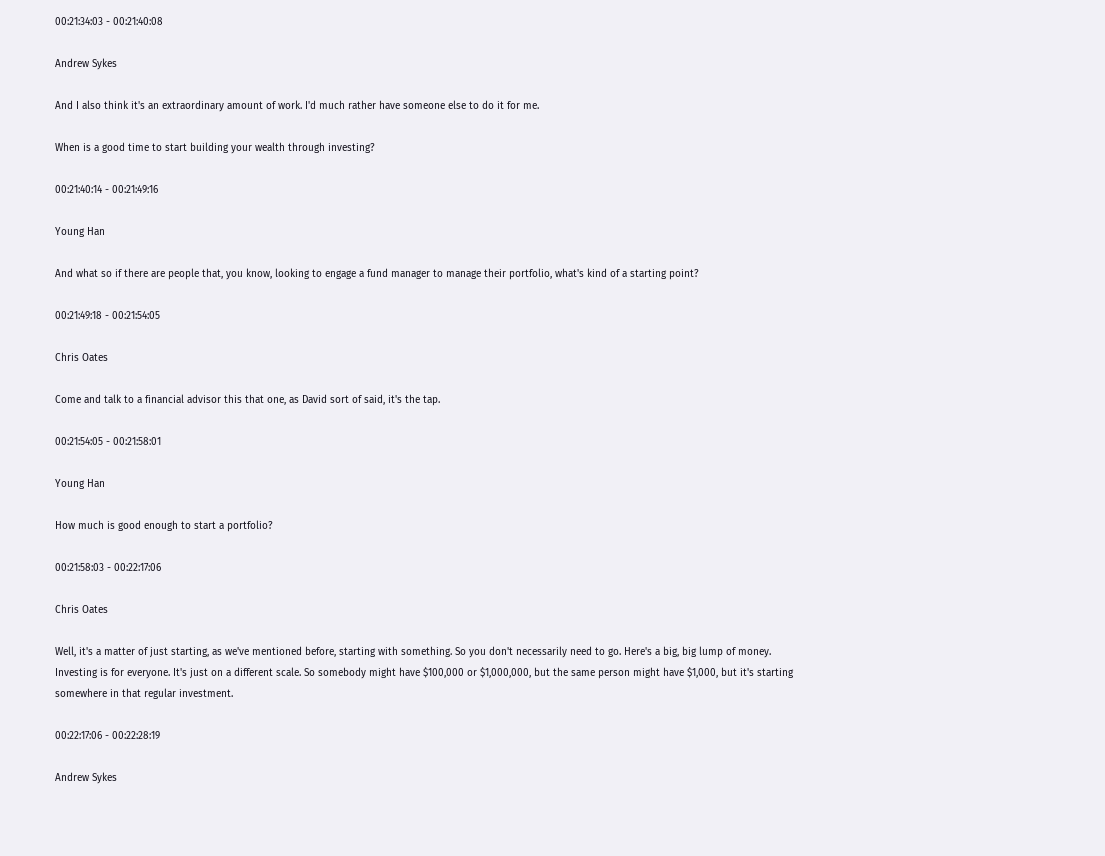00:21:34:03 - 00:21:40:08

Andrew Sykes

And I also think it's an extraordinary amount of work. I'd much rather have someone else to do it for me.

When is a good time to start building your wealth through investing?

00:21:40:14 - 00:21:49:16

Young Han

And what so if there are people that, you know, looking to engage a fund manager to manage their portfolio, what's kind of a starting point?

00:21:49:18 - 00:21:54:05

Chris Oates

Come and talk to a financial advisor this that one, as David sort of said, it's the tap.

00:21:54:05 - 00:21:58:01

Young Han

How much is good enough to start a portfolio?

00:21:58:03 - 00:22:17:06

Chris Oates

Well, it's a matter of just starting, as we've mentioned before, starting with something. So you don't necessarily need to go. Here's a big, big lump of money. Investing is for everyone. It's just on a different scale. So somebody might have $100,000 or $1,000,000, but the same person might have $1,000, but it's starting somewhere in that regular investment.

00:22:17:06 - 00:22:28:19

Andrew Sykes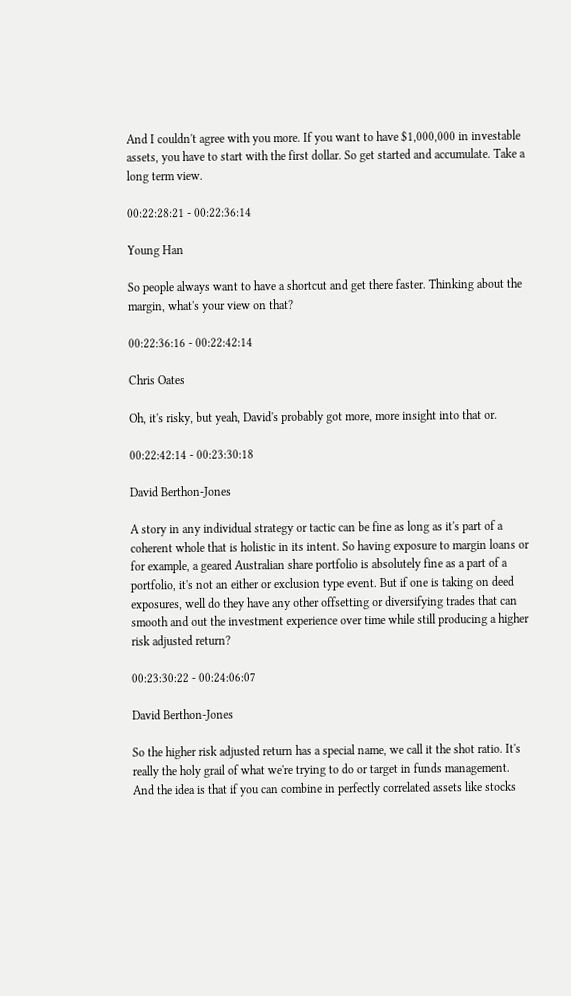And I couldn't agree with you more. If you want to have $1,000,000 in investable assets, you have to start with the first dollar. So get started and accumulate. Take a long term view.

00:22:28:21 - 00:22:36:14

Young Han

So people always want to have a shortcut and get there faster. Thinking about the margin, what's your view on that?

00:22:36:16 - 00:22:42:14

Chris Oates

Oh, it's risky, but yeah, David's probably got more, more insight into that or.

00:22:42:14 - 00:23:30:18

David Berthon-Jones

A story in any individual strategy or tactic can be fine as long as it's part of a coherent whole that is holistic in its intent. So having exposure to margin loans or for example, a geared Australian share portfolio is absolutely fine as a part of a portfolio, it's not an either or exclusion type event. But if one is taking on deed exposures, well do they have any other offsetting or diversifying trades that can smooth and out the investment experience over time while still producing a higher risk adjusted return?

00:23:30:22 - 00:24:06:07

David Berthon-Jones

So the higher risk adjusted return has a special name, we call it the shot ratio. It's really the holy grail of what we're trying to do or target in funds management. And the idea is that if you can combine in perfectly correlated assets like stocks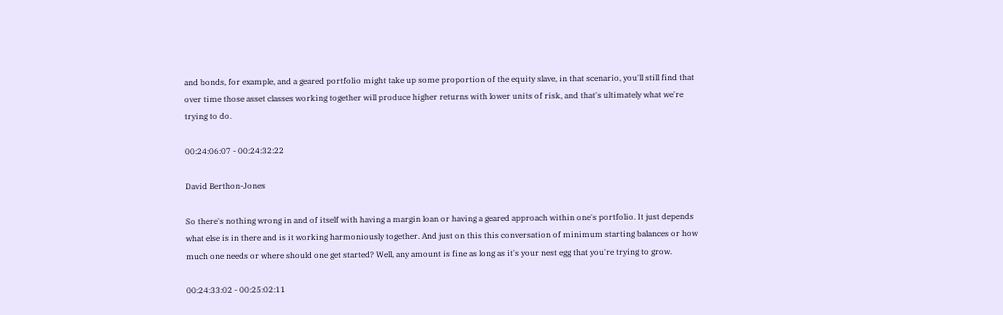and bonds, for example, and a geared portfolio might take up some proportion of the equity slave, in that scenario, you'll still find that over time those asset classes working together will produce higher returns with lower units of risk, and that's ultimately what we're trying to do.

00:24:06:07 - 00:24:32:22

David Berthon-Jones

So there's nothing wrong in and of itself with having a margin loan or having a geared approach within one's portfolio. It just depends what else is in there and is it working harmoniously together. And just on this this conversation of minimum starting balances or how much one needs or where should one get started? Well, any amount is fine as long as it's your nest egg that you're trying to grow.

00:24:33:02 - 00:25:02:11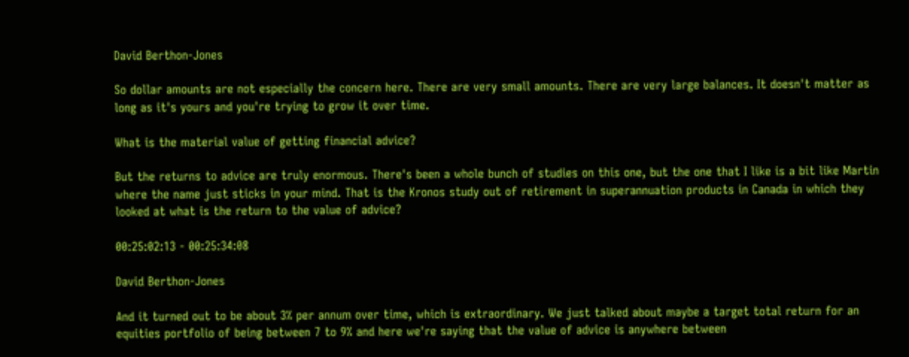David Berthon-Jones

So dollar amounts are not especially the concern here. There are very small amounts. There are very large balances. It doesn't matter as long as it's yours and you're trying to grow it over time.

What is the material value of getting financial advice?

But the returns to advice are truly enormous. There's been a whole bunch of studies on this one, but the one that I like is a bit like Martin where the name just sticks in your mind. That is the Kronos study out of retirement in superannuation products in Canada in which they looked at what is the return to the value of advice?

00:25:02:13 - 00:25:34:08

David Berthon-Jones

And it turned out to be about 3% per annum over time, which is extraordinary. We just talked about maybe a target total return for an equities portfolio of being between 7 to 9% and here we're saying that the value of advice is anywhere between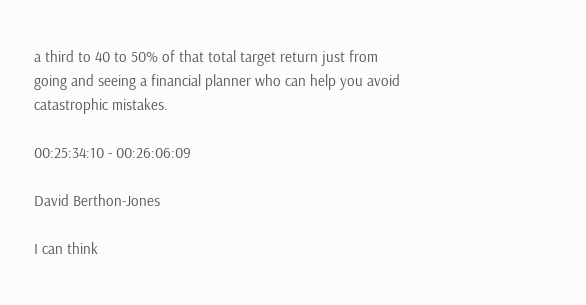a third to 40 to 50% of that total target return just from going and seeing a financial planner who can help you avoid catastrophic mistakes.

00:25:34:10 - 00:26:06:09

David Berthon-Jones

I can think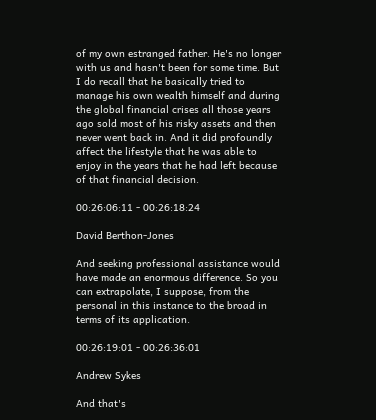of my own estranged father. He's no longer with us and hasn't been for some time. But I do recall that he basically tried to manage his own wealth himself and during the global financial crises all those years ago sold most of his risky assets and then never went back in. And it did profoundly affect the lifestyle that he was able to enjoy in the years that he had left because of that financial decision.

00:26:06:11 - 00:26:18:24

David Berthon-Jones

And seeking professional assistance would have made an enormous difference. So you can extrapolate, I suppose, from the personal in this instance to the broad in terms of its application.

00:26:19:01 - 00:26:36:01

Andrew Sykes

And that's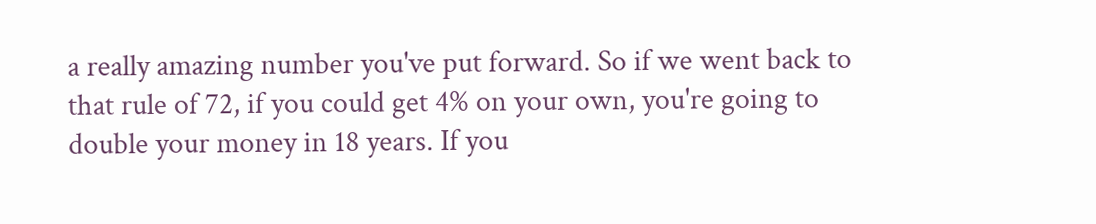a really amazing number you've put forward. So if we went back to that rule of 72, if you could get 4% on your own, you're going to double your money in 18 years. If you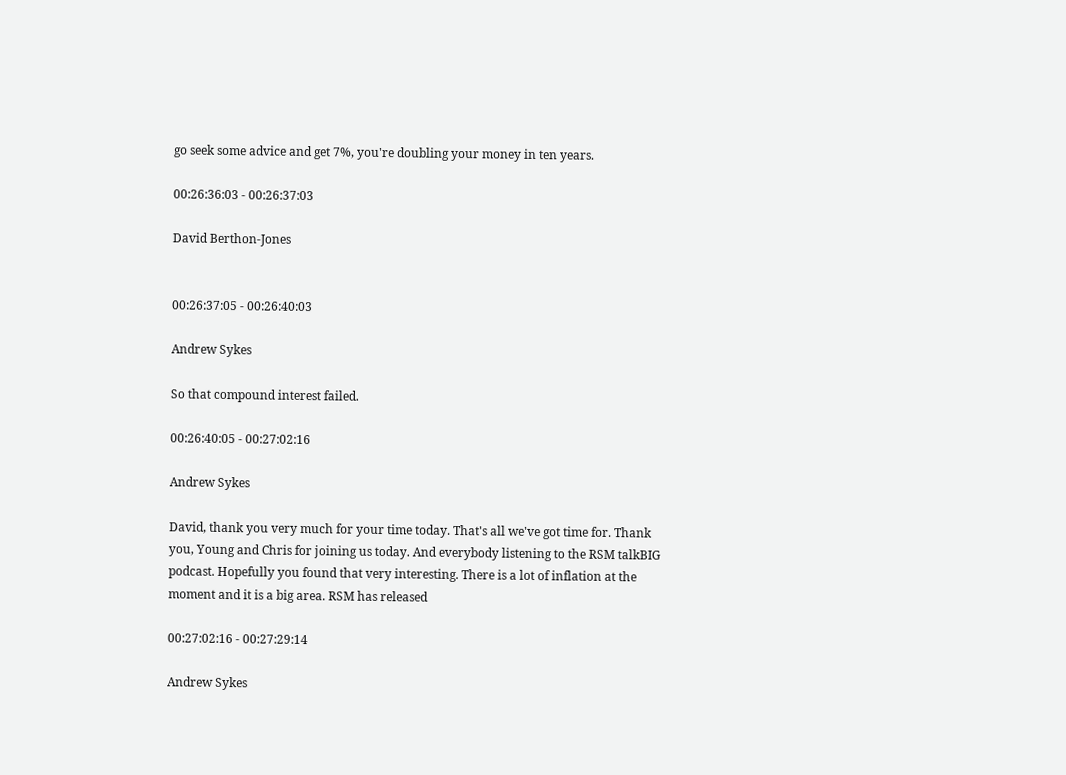go seek some advice and get 7%, you're doubling your money in ten years.

00:26:36:03 - 00:26:37:03

David Berthon-Jones


00:26:37:05 - 00:26:40:03

Andrew Sykes

So that compound interest failed.

00:26:40:05 - 00:27:02:16

Andrew Sykes

David, thank you very much for your time today. That's all we've got time for. Thank you, Young and Chris for joining us today. And everybody listening to the RSM talkBIG podcast. Hopefully you found that very interesting. There is a lot of inflation at the moment and it is a big area. RSM has released

00:27:02:16 - 00:27:29:14

Andrew Sykes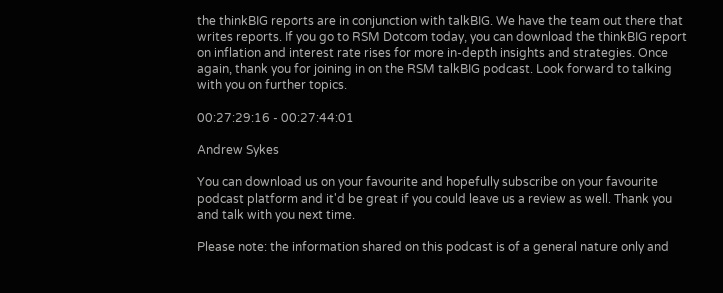the thinkBIG reports are in conjunction with talkBIG. We have the team out there that writes reports. If you go to RSM Dotcom today, you can download the thinkBIG report on inflation and interest rate rises for more in-depth insights and strategies. Once again, thank you for joining in on the RSM talkBIG podcast. Look forward to talking with you on further topics.

00:27:29:16 - 00:27:44:01

Andrew Sykes

You can download us on your favourite and hopefully subscribe on your favourite podcast platform and it'd be great if you could leave us a review as well. Thank you and talk with you next time.

Please note: the information shared on this podcast is of a general nature only and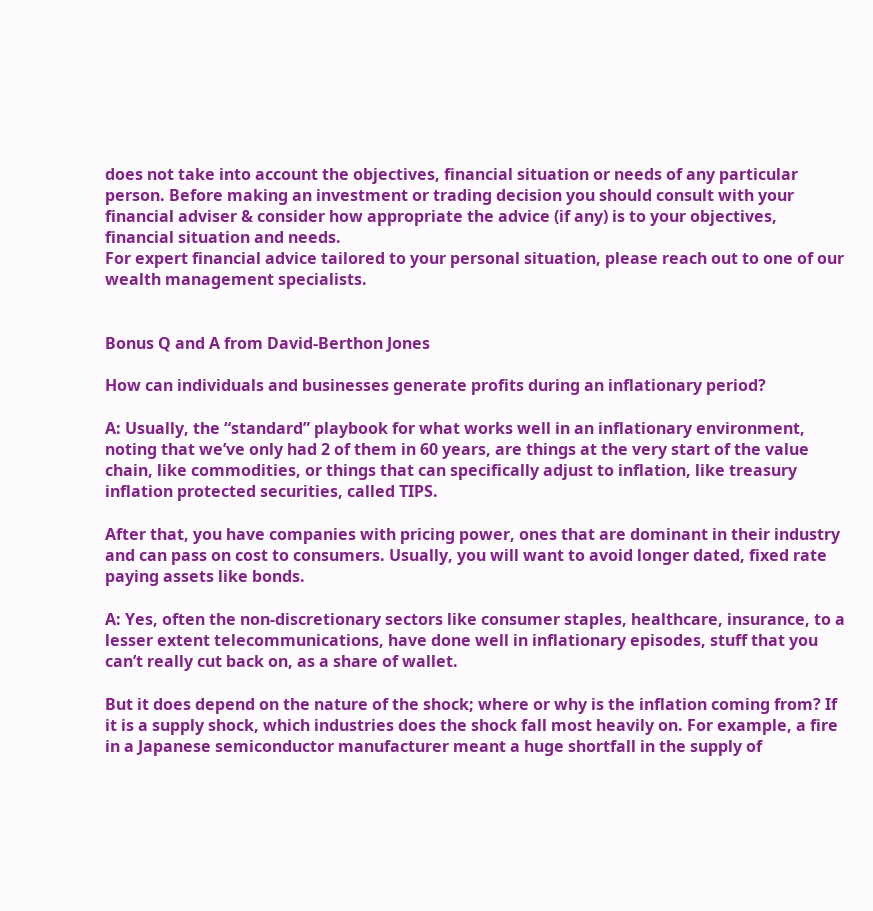does not take into account the objectives, financial situation or needs of any particular person. Before making an investment or trading decision you should consult with your financial adviser & consider how appropriate the advice (if any) is to your objectives, financial situation and needs.
For expert financial advice tailored to your personal situation, please reach out to one of our wealth management specialists.


Bonus Q and A from David-Berthon Jones

How can individuals and businesses generate profits during an inflationary period?

A: Usually, the “standard” playbook for what works well in an inflationary environment, noting that we’ve only had 2 of them in 60 years, are things at the very start of the value chain, like commodities, or things that can specifically adjust to inflation, like treasury inflation protected securities, called TIPS.

After that, you have companies with pricing power, ones that are dominant in their industry and can pass on cost to consumers. Usually, you will want to avoid longer dated, fixed rate paying assets like bonds.

A: Yes, often the non-discretionary sectors like consumer staples, healthcare, insurance, to a lesser extent telecommunications, have done well in inflationary episodes, stuff that you can’t really cut back on, as a share of wallet.

But it does depend on the nature of the shock; where or why is the inflation coming from? If it is a supply shock, which industries does the shock fall most heavily on. For example, a fire in a Japanese semiconductor manufacturer meant a huge shortfall in the supply of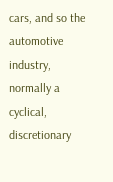cars, and so the automotive industry, normally a cyclical, discretionary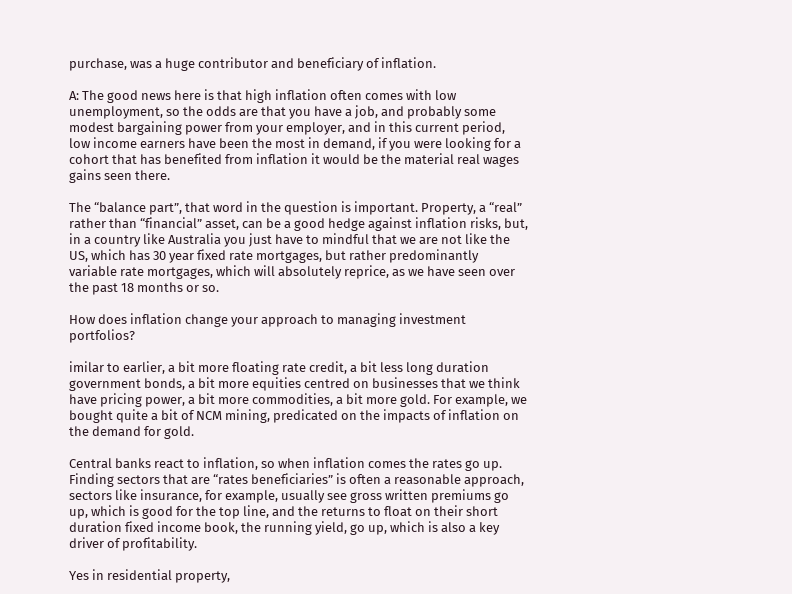purchase, was a huge contributor and beneficiary of inflation.

A: The good news here is that high inflation often comes with low unemployment, so the odds are that you have a job, and probably some modest bargaining power from your employer, and in this current period, low income earners have been the most in demand, if you were looking for a cohort that has benefited from inflation it would be the material real wages gains seen there.

The “balance part”, that word in the question is important. Property, a “real” rather than “financial” asset, can be a good hedge against inflation risks, but, in a country like Australia you just have to mindful that we are not like the US, which has 30 year fixed rate mortgages, but rather predominantly variable rate mortgages, which will absolutely reprice, as we have seen over the past 18 months or so.

How does inflation change your approach to managing investment portfolios?

imilar to earlier, a bit more floating rate credit, a bit less long duration government bonds, a bit more equities centred on businesses that we think have pricing power, a bit more commodities, a bit more gold. For example, we bought quite a bit of NCM mining, predicated on the impacts of inflation on the demand for gold.

Central banks react to inflation, so when inflation comes the rates go up. Finding sectors that are “rates beneficiaries” is often a reasonable approach, sectors like insurance, for example, usually see gross written premiums go up, which is good for the top line, and the returns to float on their short duration fixed income book, the running yield, go up, which is also a key driver of profitability.

Yes in residential property,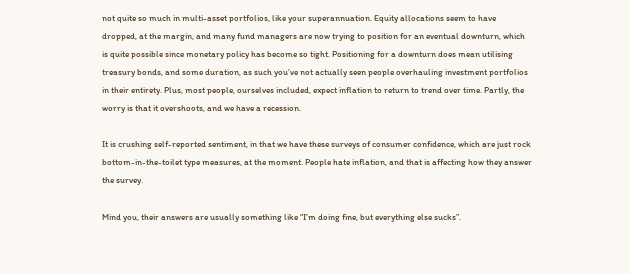not quite so much in multi-asset portfolios, like your superannuation. Equity allocations seem to have dropped, at the margin, and many fund managers are now trying to position for an eventual downturn, which is quite possible since monetary policy has become so tight. Positioning for a downturn does mean utilising treasury bonds, and some duration, as such you’ve not actually seen people overhauling investment portfolios in their entirety. Plus, most people, ourselves included, expect inflation to return to trend over time. Partly, the worry is that it overshoots, and we have a recession.

It is crushing self-reported sentiment, in that we have these surveys of consumer confidence, which are just rock bottom-in-the-toilet type measures, at the moment. People hate inflation, and that is affecting how they answer the survey.

Mind you, their answers are usually something like “I’m doing fine, but everything else sucks”.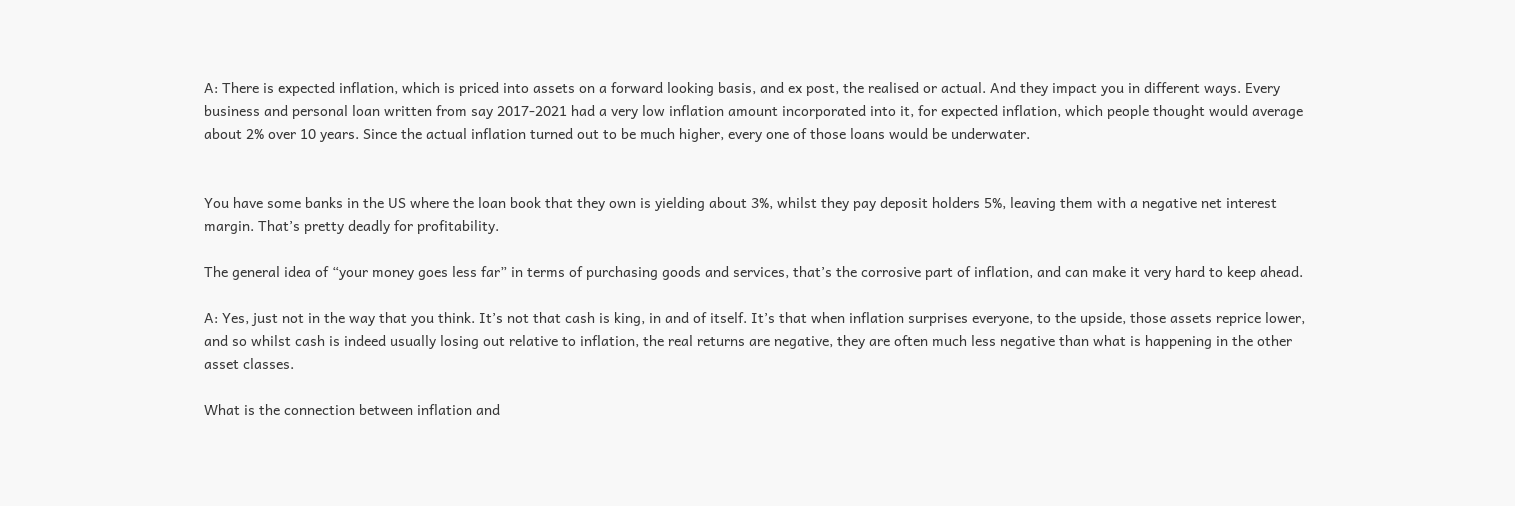A: There is expected inflation, which is priced into assets on a forward looking basis, and ex post, the realised or actual. And they impact you in different ways. Every business and personal loan written from say 2017-2021 had a very low inflation amount incorporated into it, for expected inflation, which people thought would average about 2% over 10 years. Since the actual inflation turned out to be much higher, every one of those loans would be underwater.


You have some banks in the US where the loan book that they own is yielding about 3%, whilst they pay deposit holders 5%, leaving them with a negative net interest margin. That’s pretty deadly for profitability.

The general idea of “your money goes less far” in terms of purchasing goods and services, that’s the corrosive part of inflation, and can make it very hard to keep ahead.

A: Yes, just not in the way that you think. It’s not that cash is king, in and of itself. It’s that when inflation surprises everyone, to the upside, those assets reprice lower, and so whilst cash is indeed usually losing out relative to inflation, the real returns are negative, they are often much less negative than what is happening in the other asset classes.

What is the connection between inflation and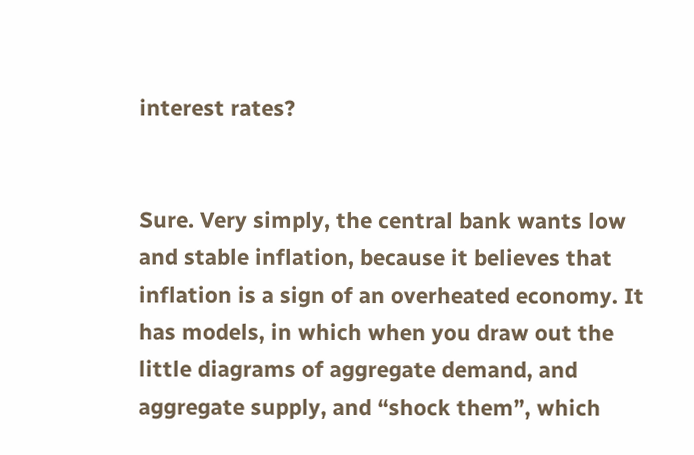interest rates?


Sure. Very simply, the central bank wants low and stable inflation, because it believes that inflation is a sign of an overheated economy. It has models, in which when you draw out the little diagrams of aggregate demand, and aggregate supply, and “shock them”, which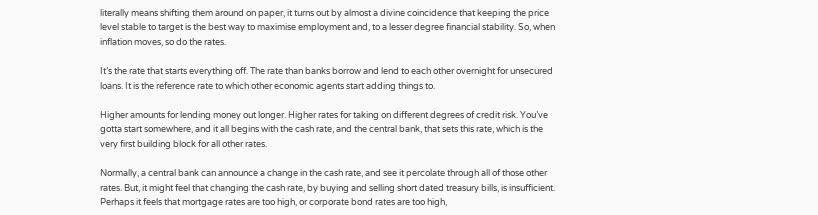literally means shifting them around on paper, it turns out by almost a divine coincidence that keeping the price level stable to target is the best way to maximise employment and, to a lesser degree financial stability. So, when inflation moves, so do the rates.

It’s the rate that starts everything off. The rate than banks borrow and lend to each other overnight for unsecured loans. It is the reference rate to which other economic agents start adding things to.

Higher amounts for lending money out longer. Higher rates for taking on different degrees of credit risk. You’ve gotta start somewhere, and it all begins with the cash rate, and the central bank, that sets this rate, which is the very first building block for all other rates.

Normally, a central bank can announce a change in the cash rate, and see it percolate through all of those other rates. But, it might feel that changing the cash rate, by buying and selling short dated treasury bills, is insufficient. Perhaps it feels that mortgage rates are too high, or corporate bond rates are too high,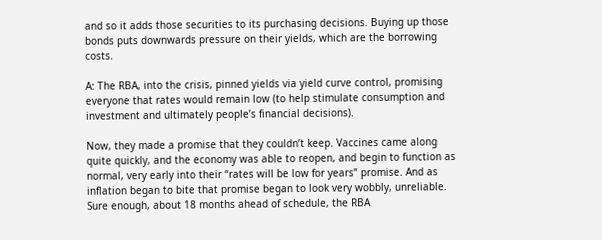and so it adds those securities to its purchasing decisions. Buying up those bonds puts downwards pressure on their yields, which are the borrowing costs.

A: The RBA, into the crisis, pinned yields via yield curve control, promising everyone that rates would remain low (to help stimulate consumption and investment and ultimately people’s financial decisions).

Now, they made a promise that they couldn’t keep. Vaccines came along quite quickly, and the economy was able to reopen, and begin to function as normal, very early into their “rates will be low for years” promise. And as inflation began to bite that promise began to look very wobbly, unreliable. Sure enough, about 18 months ahead of schedule, the RBA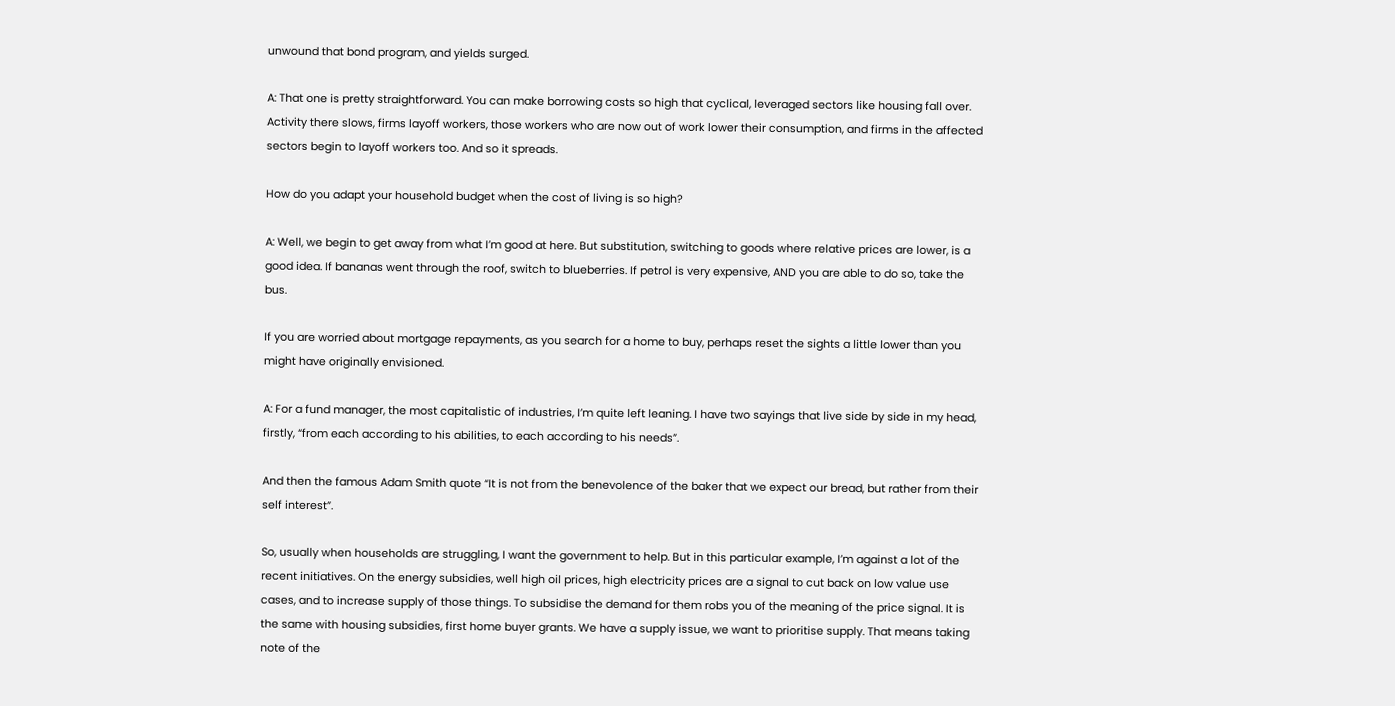unwound that bond program, and yields surged.

A: That one is pretty straightforward. You can make borrowing costs so high that cyclical, leveraged sectors like housing fall over. Activity there slows, firms layoff workers, those workers who are now out of work lower their consumption, and firms in the affected sectors begin to layoff workers too. And so it spreads.

How do you adapt your household budget when the cost of living is so high?

A: Well, we begin to get away from what I’m good at here. But substitution, switching to goods where relative prices are lower, is a good idea. If bananas went through the roof, switch to blueberries. If petrol is very expensive, AND you are able to do so, take the bus.

If you are worried about mortgage repayments, as you search for a home to buy, perhaps reset the sights a little lower than you might have originally envisioned.

A: For a fund manager, the most capitalistic of industries, I’m quite left leaning. I have two sayings that live side by side in my head, firstly, “from each according to his abilities, to each according to his needs”.

And then the famous Adam Smith quote “It is not from the benevolence of the baker that we expect our bread, but rather from their self interest”.

So, usually when households are struggling, I want the government to help. But in this particular example, I’m against a lot of the recent initiatives. On the energy subsidies, well high oil prices, high electricity prices are a signal to cut back on low value use cases, and to increase supply of those things. To subsidise the demand for them robs you of the meaning of the price signal. It is the same with housing subsidies, first home buyer grants. We have a supply issue, we want to prioritise supply. That means taking note of the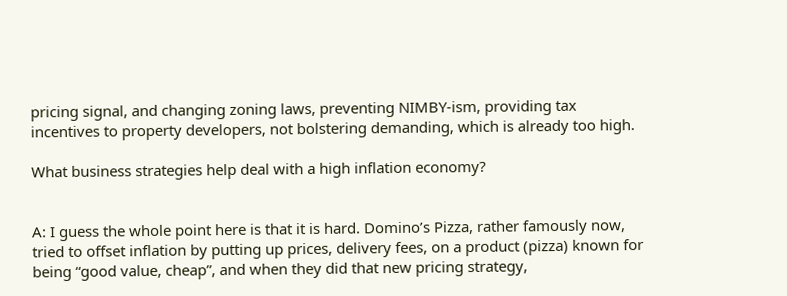pricing signal, and changing zoning laws, preventing NIMBY-ism, providing tax incentives to property developers, not bolstering demanding, which is already too high.

What business strategies help deal with a high inflation economy?


A: I guess the whole point here is that it is hard. Domino’s Pizza, rather famously now, tried to offset inflation by putting up prices, delivery fees, on a product (pizza) known for being “good value, cheap”, and when they did that new pricing strategy,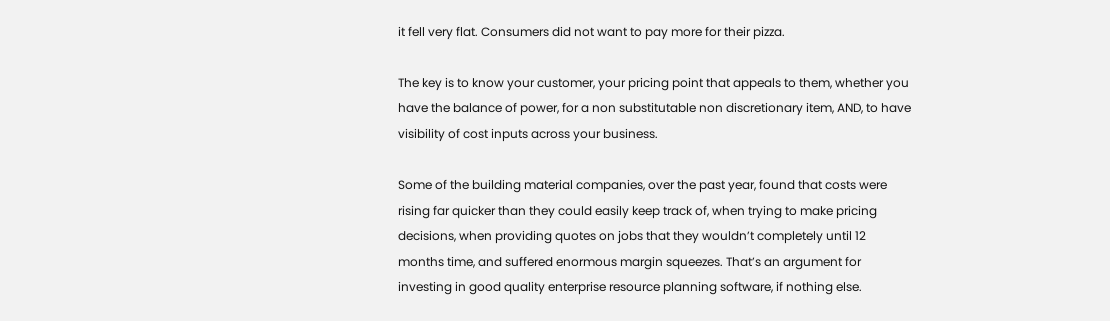it fell very flat. Consumers did not want to pay more for their pizza.

The key is to know your customer, your pricing point that appeals to them, whether you have the balance of power, for a non substitutable non discretionary item, AND, to have visibility of cost inputs across your business.

Some of the building material companies, over the past year, found that costs were rising far quicker than they could easily keep track of, when trying to make pricing decisions, when providing quotes on jobs that they wouldn’t completely until 12 months time, and suffered enormous margin squeezes. That’s an argument for investing in good quality enterprise resource planning software, if nothing else.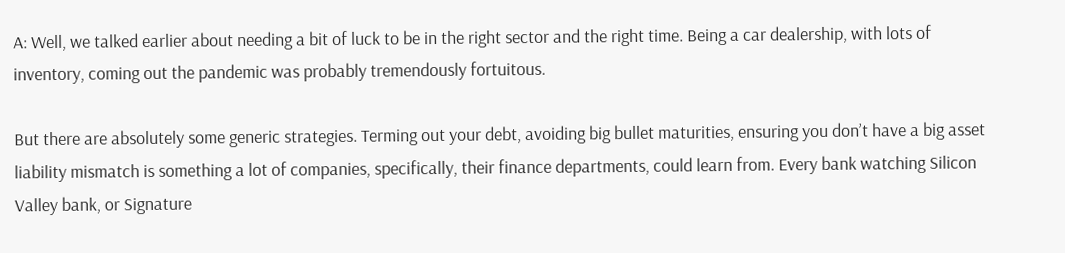A: Well, we talked earlier about needing a bit of luck to be in the right sector and the right time. Being a car dealership, with lots of inventory, coming out the pandemic was probably tremendously fortuitous.

But there are absolutely some generic strategies. Terming out your debt, avoiding big bullet maturities, ensuring you don’t have a big asset liability mismatch is something a lot of companies, specifically, their finance departments, could learn from. Every bank watching Silicon Valley bank, or Signature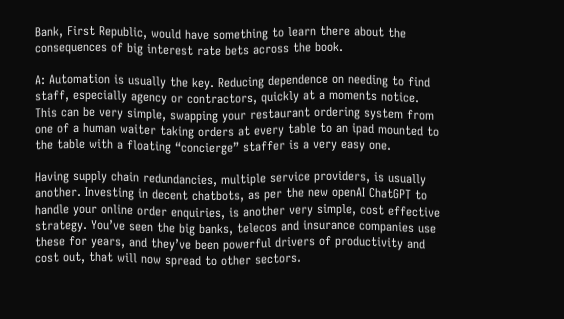Bank, First Republic, would have something to learn there about the consequences of big interest rate bets across the book.

A: Automation is usually the key. Reducing dependence on needing to find staff, especially agency or contractors, quickly at a moments notice. This can be very simple, swapping your restaurant ordering system from one of a human waiter taking orders at every table to an ipad mounted to the table with a floating “concierge” staffer is a very easy one.

Having supply chain redundancies, multiple service providers, is usually another. Investing in decent chatbots, as per the new openAI ChatGPT to handle your online order enquiries, is another very simple, cost effective strategy. You’ve seen the big banks, telecos and insurance companies use these for years, and they’ve been powerful drivers of productivity and cost out, that will now spread to other sectors.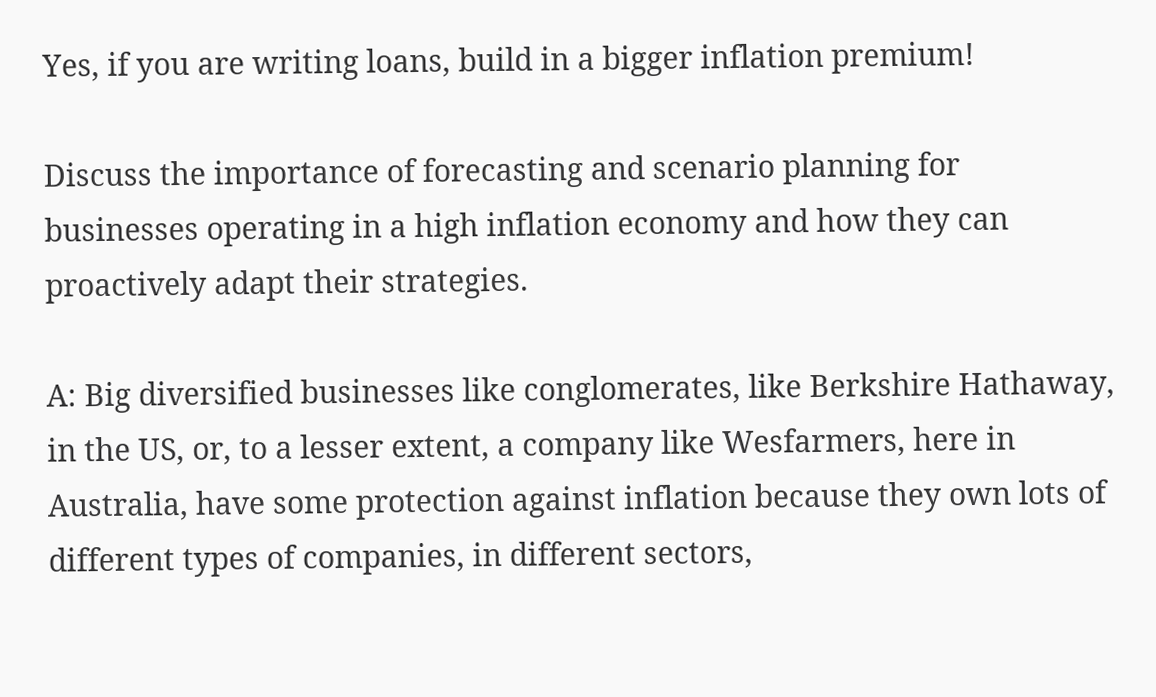Yes, if you are writing loans, build in a bigger inflation premium!

Discuss the importance of forecasting and scenario planning for businesses operating in a high inflation economy and how they can proactively adapt their strategies.

A: Big diversified businesses like conglomerates, like Berkshire Hathaway, in the US, or, to a lesser extent, a company like Wesfarmers, here in Australia, have some protection against inflation because they own lots of different types of companies, in different sectors,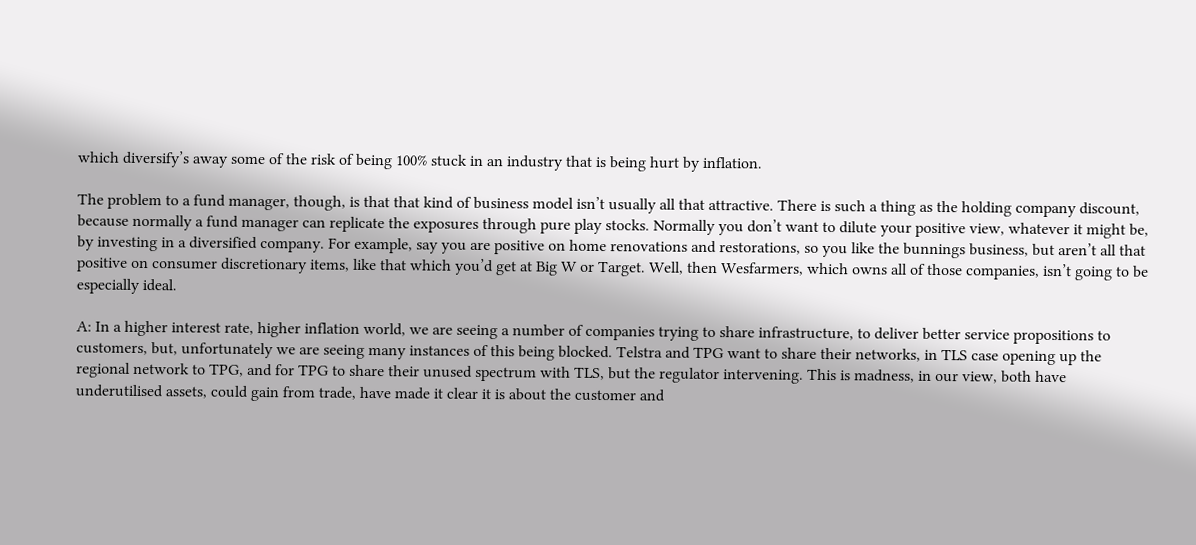which diversify’s away some of the risk of being 100% stuck in an industry that is being hurt by inflation.

The problem to a fund manager, though, is that that kind of business model isn’t usually all that attractive. There is such a thing as the holding company discount, because normally a fund manager can replicate the exposures through pure play stocks. Normally you don’t want to dilute your positive view, whatever it might be, by investing in a diversified company. For example, say you are positive on home renovations and restorations, so you like the bunnings business, but aren’t all that positive on consumer discretionary items, like that which you’d get at Big W or Target. Well, then Wesfarmers, which owns all of those companies, isn’t going to be especially ideal.

A: In a higher interest rate, higher inflation world, we are seeing a number of companies trying to share infrastructure, to deliver better service propositions to customers, but, unfortunately we are seeing many instances of this being blocked. Telstra and TPG want to share their networks, in TLS case opening up the regional network to TPG, and for TPG to share their unused spectrum with TLS, but the regulator intervening. This is madness, in our view, both have underutilised assets, could gain from trade, have made it clear it is about the customer and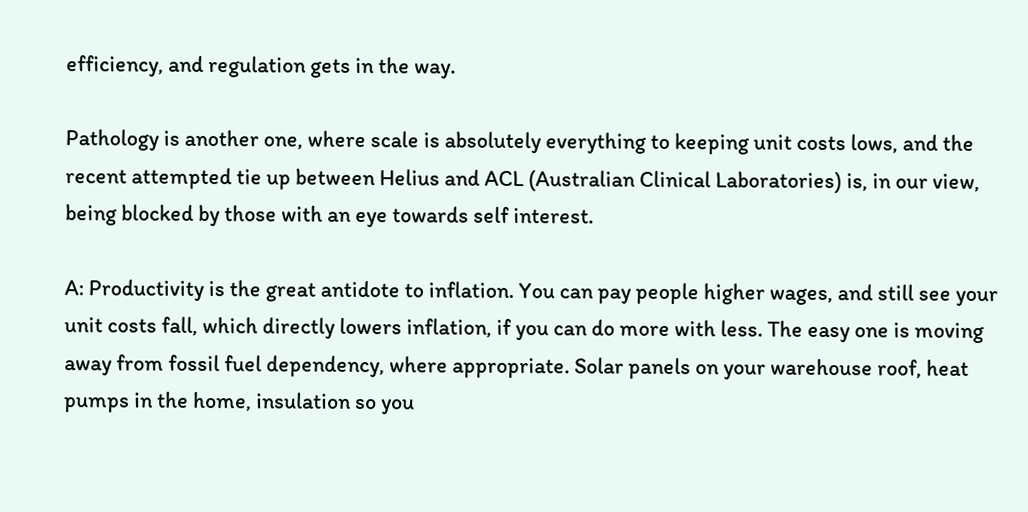efficiency, and regulation gets in the way.

Pathology is another one, where scale is absolutely everything to keeping unit costs lows, and the recent attempted tie up between Helius and ACL (Australian Clinical Laboratories) is, in our view, being blocked by those with an eye towards self interest.

A: Productivity is the great antidote to inflation. You can pay people higher wages, and still see your unit costs fall, which directly lowers inflation, if you can do more with less. The easy one is moving away from fossil fuel dependency, where appropriate. Solar panels on your warehouse roof, heat pumps in the home, insulation so you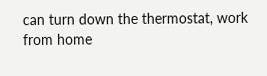can turn down the thermostat, work from home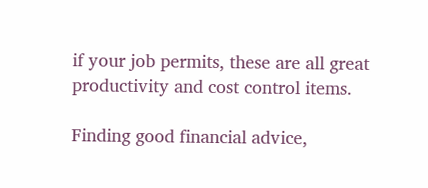if your job permits, these are all great productivity and cost control items.

Finding good financial advice,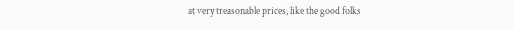at very treasonable prices, like the good folks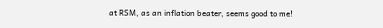at RSM, as an inflation beater, seems good to me!